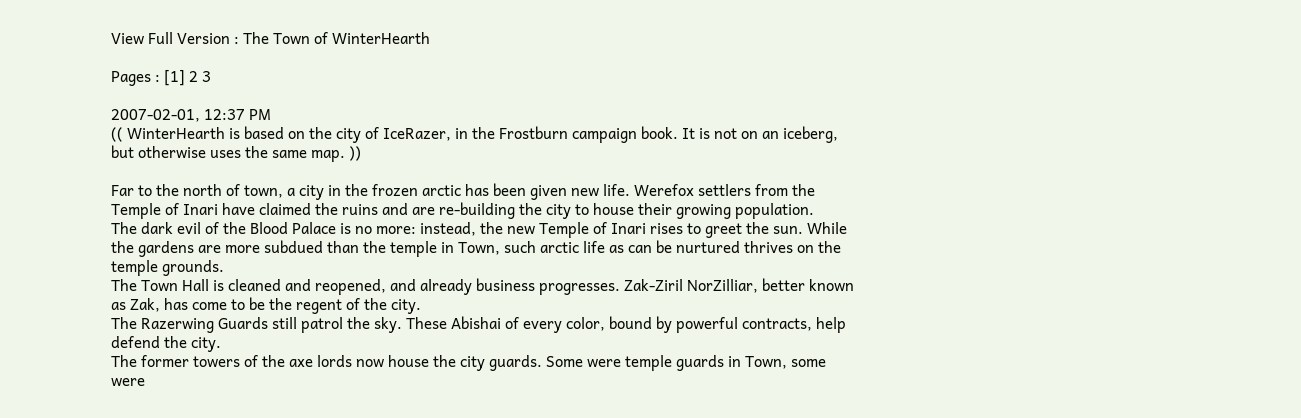View Full Version : The Town of WinterHearth

Pages : [1] 2 3

2007-02-01, 12:37 PM
(( WinterHearth is based on the city of IceRazer, in the Frostburn campaign book. It is not on an iceberg, but otherwise uses the same map. ))

Far to the north of town, a city in the frozen arctic has been given new life. Werefox settlers from the Temple of Inari have claimed the ruins and are re-building the city to house their growing population.
The dark evil of the Blood Palace is no more: instead, the new Temple of Inari rises to greet the sun. While the gardens are more subdued than the temple in Town, such arctic life as can be nurtured thrives on the temple grounds.
The Town Hall is cleaned and reopened, and already business progresses. Zak-Ziril NorZilliar, better known as Zak, has come to be the regent of the city.
The Razerwing Guards still patrol the sky. These Abishai of every color, bound by powerful contracts, help defend the city.
The former towers of the axe lords now house the city guards. Some were temple guards in Town, some were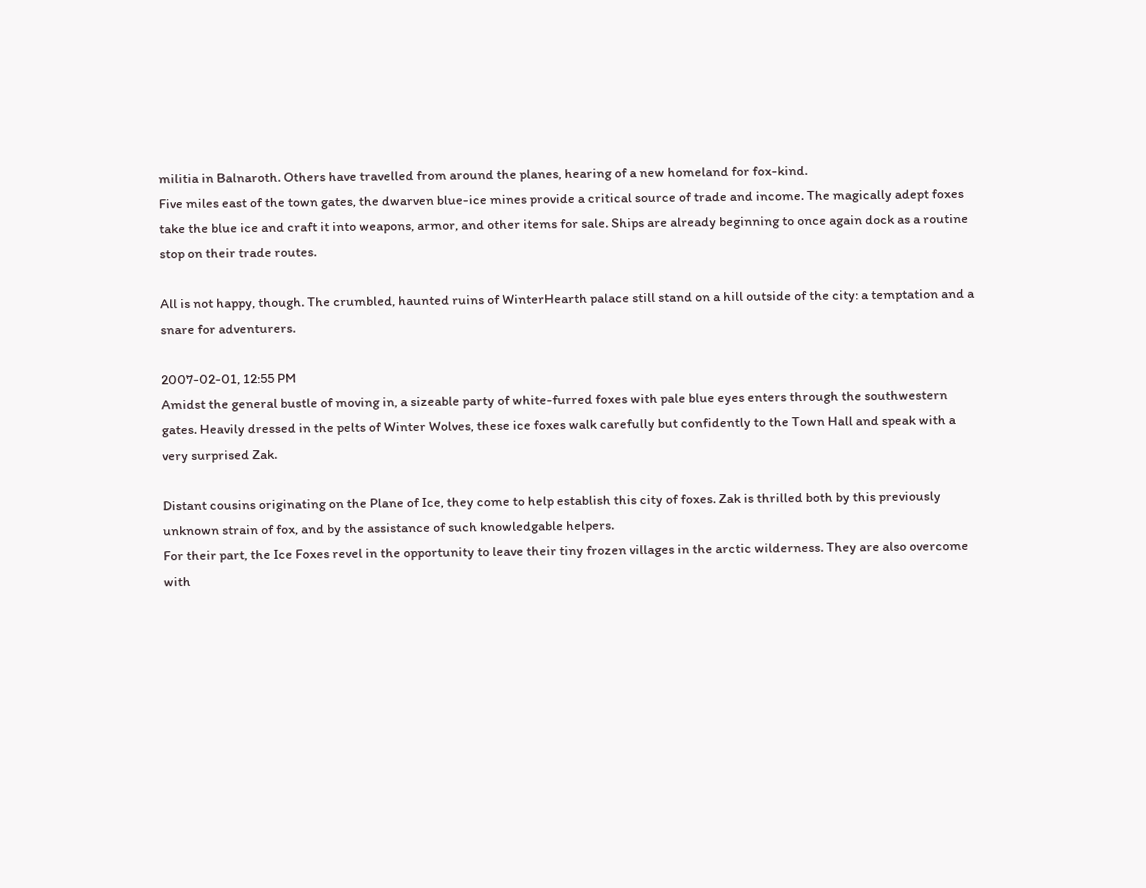militia in Balnaroth. Others have travelled from around the planes, hearing of a new homeland for fox-kind.
Five miles east of the town gates, the dwarven blue-ice mines provide a critical source of trade and income. The magically adept foxes take the blue ice and craft it into weapons, armor, and other items for sale. Ships are already beginning to once again dock as a routine stop on their trade routes.

All is not happy, though. The crumbled, haunted ruins of WinterHearth palace still stand on a hill outside of the city: a temptation and a snare for adventurers.

2007-02-01, 12:55 PM
Amidst the general bustle of moving in, a sizeable party of white-furred foxes with pale blue eyes enters through the southwestern gates. Heavily dressed in the pelts of Winter Wolves, these ice foxes walk carefully but confidently to the Town Hall and speak with a very surprised Zak.

Distant cousins originating on the Plane of Ice, they come to help establish this city of foxes. Zak is thrilled both by this previously unknown strain of fox, and by the assistance of such knowledgable helpers.
For their part, the Ice Foxes revel in the opportunity to leave their tiny frozen villages in the arctic wilderness. They are also overcome with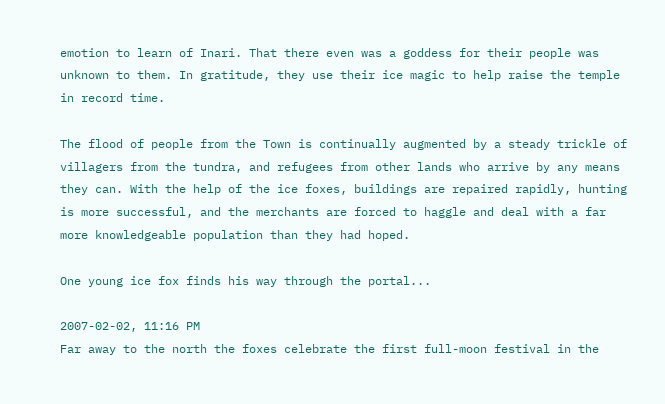emotion to learn of Inari. That there even was a goddess for their people was unknown to them. In gratitude, they use their ice magic to help raise the temple in record time.

The flood of people from the Town is continually augmented by a steady trickle of villagers from the tundra, and refugees from other lands who arrive by any means they can. With the help of the ice foxes, buildings are repaired rapidly, hunting is more successful, and the merchants are forced to haggle and deal with a far more knowledgeable population than they had hoped.

One young ice fox finds his way through the portal...

2007-02-02, 11:16 PM
Far away to the north the foxes celebrate the first full-moon festival in the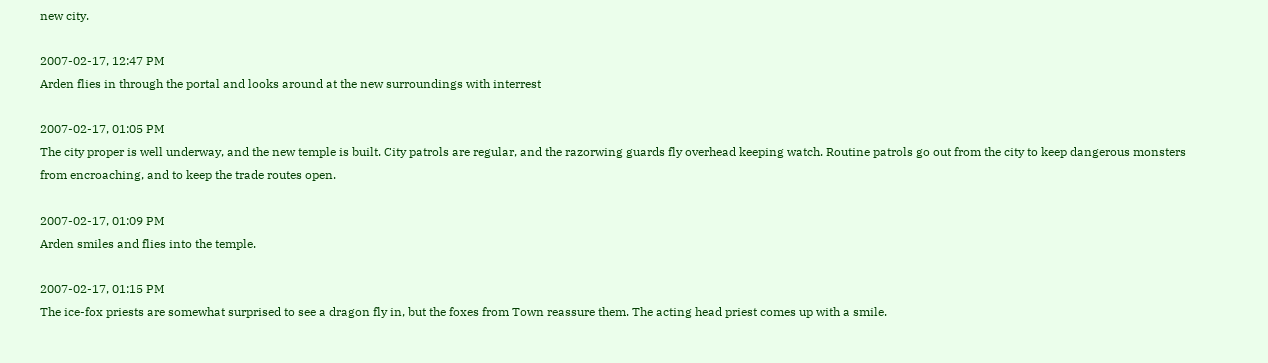new city.

2007-02-17, 12:47 PM
Arden flies in through the portal and looks around at the new surroundings with interrest

2007-02-17, 01:05 PM
The city proper is well underway, and the new temple is built. City patrols are regular, and the razorwing guards fly overhead keeping watch. Routine patrols go out from the city to keep dangerous monsters from encroaching, and to keep the trade routes open.

2007-02-17, 01:09 PM
Arden smiles and flies into the temple.

2007-02-17, 01:15 PM
The ice-fox priests are somewhat surprised to see a dragon fly in, but the foxes from Town reassure them. The acting head priest comes up with a smile.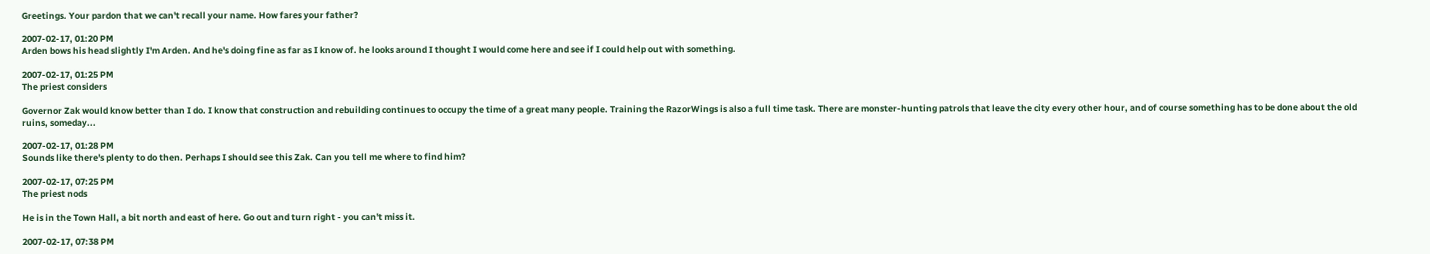Greetings. Your pardon that we can't recall your name. How fares your father?

2007-02-17, 01:20 PM
Arden bows his head slightly I'm Arden. And he's doing fine as far as I know of. he looks around I thought I would come here and see if I could help out with something.

2007-02-17, 01:25 PM
The priest considers

Governor Zak would know better than I do. I know that construction and rebuilding continues to occupy the time of a great many people. Training the RazorWings is also a full time task. There are monster-hunting patrols that leave the city every other hour, and of course something has to be done about the old ruins, someday...

2007-02-17, 01:28 PM
Sounds like there's plenty to do then. Perhaps I should see this Zak. Can you tell me where to find him?

2007-02-17, 07:25 PM
The priest nods

He is in the Town Hall, a bit north and east of here. Go out and turn right - you can't miss it.

2007-02-17, 07:38 PM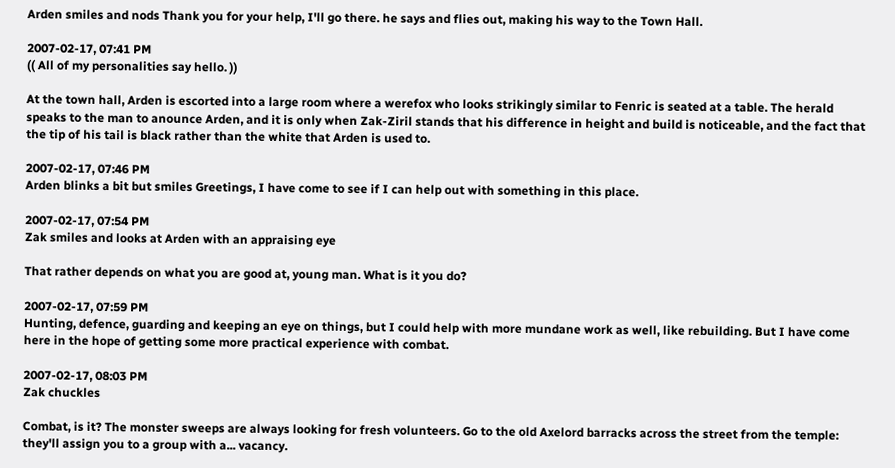Arden smiles and nods Thank you for your help, I'll go there. he says and flies out, making his way to the Town Hall.

2007-02-17, 07:41 PM
(( All of my personalities say hello. ))

At the town hall, Arden is escorted into a large room where a werefox who looks strikingly similar to Fenric is seated at a table. The herald speaks to the man to anounce Arden, and it is only when Zak-Ziril stands that his difference in height and build is noticeable, and the fact that the tip of his tail is black rather than the white that Arden is used to.

2007-02-17, 07:46 PM
Arden blinks a bit but smiles Greetings, I have come to see if I can help out with something in this place.

2007-02-17, 07:54 PM
Zak smiles and looks at Arden with an appraising eye

That rather depends on what you are good at, young man. What is it you do?

2007-02-17, 07:59 PM
Hunting, defence, guarding and keeping an eye on things, but I could help with more mundane work as well, like rebuilding. But I have come here in the hope of getting some more practical experience with combat.

2007-02-17, 08:03 PM
Zak chuckles

Combat, is it? The monster sweeps are always looking for fresh volunteers. Go to the old Axelord barracks across the street from the temple: they'll assign you to a group with a... vacancy.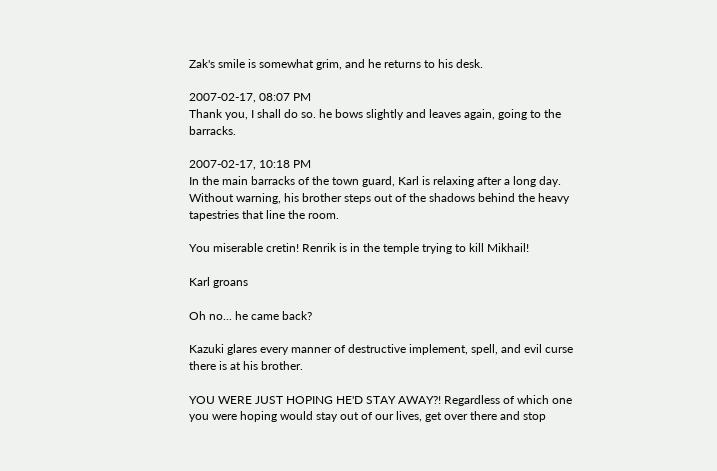Zak's smile is somewhat grim, and he returns to his desk.

2007-02-17, 08:07 PM
Thank you, I shall do so. he bows slightly and leaves again, going to the barracks.

2007-02-17, 10:18 PM
In the main barracks of the town guard, Karl is relaxing after a long day. Without warning, his brother steps out of the shadows behind the heavy tapestries that line the room.

You miserable cretin! Renrik is in the temple trying to kill Mikhail!

Karl groans

Oh no... he came back?

Kazuki glares every manner of destructive implement, spell, and evil curse there is at his brother.

YOU WERE JUST HOPING HE'D STAY AWAY?! Regardless of which one you were hoping would stay out of our lives, get over there and stop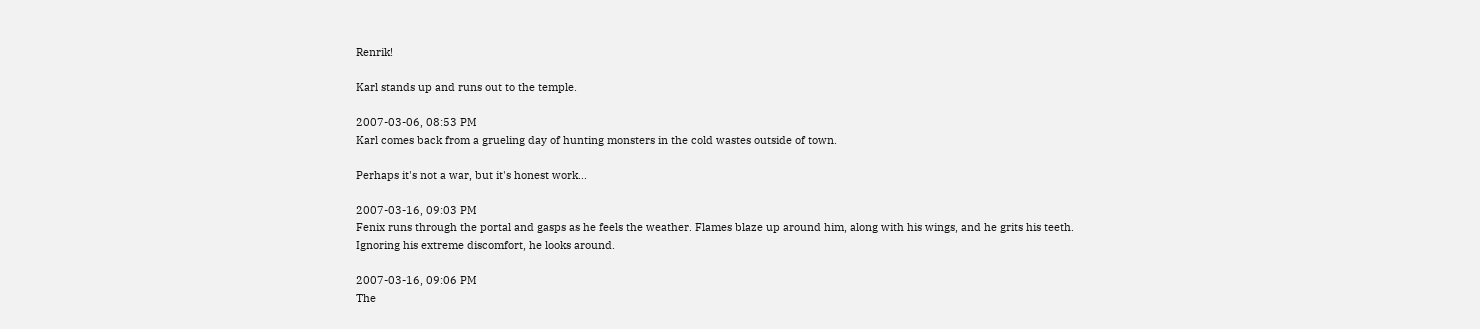Renrik!

Karl stands up and runs out to the temple.

2007-03-06, 08:53 PM
Karl comes back from a grueling day of hunting monsters in the cold wastes outside of town.

Perhaps it's not a war, but it's honest work...

2007-03-16, 09:03 PM
Fenix runs through the portal and gasps as he feels the weather. Flames blaze up around him, along with his wings, and he grits his teeth.
Ignoring his extreme discomfort, he looks around.

2007-03-16, 09:06 PM
The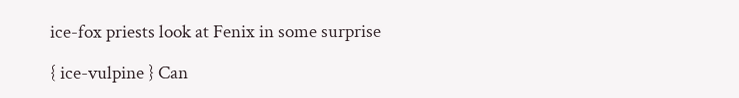ice-fox priests look at Fenix in some surprise

{ ice-vulpine } Can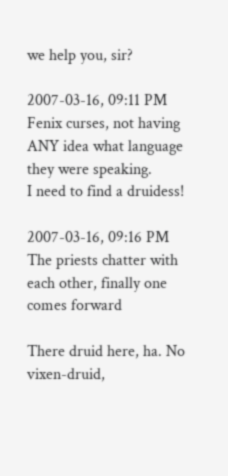we help you, sir?

2007-03-16, 09:11 PM
Fenix curses, not having ANY idea what language they were speaking.
I need to find a druidess!

2007-03-16, 09:16 PM
The priests chatter with each other, finally one comes forward

There druid here, ha. No vixen-druid,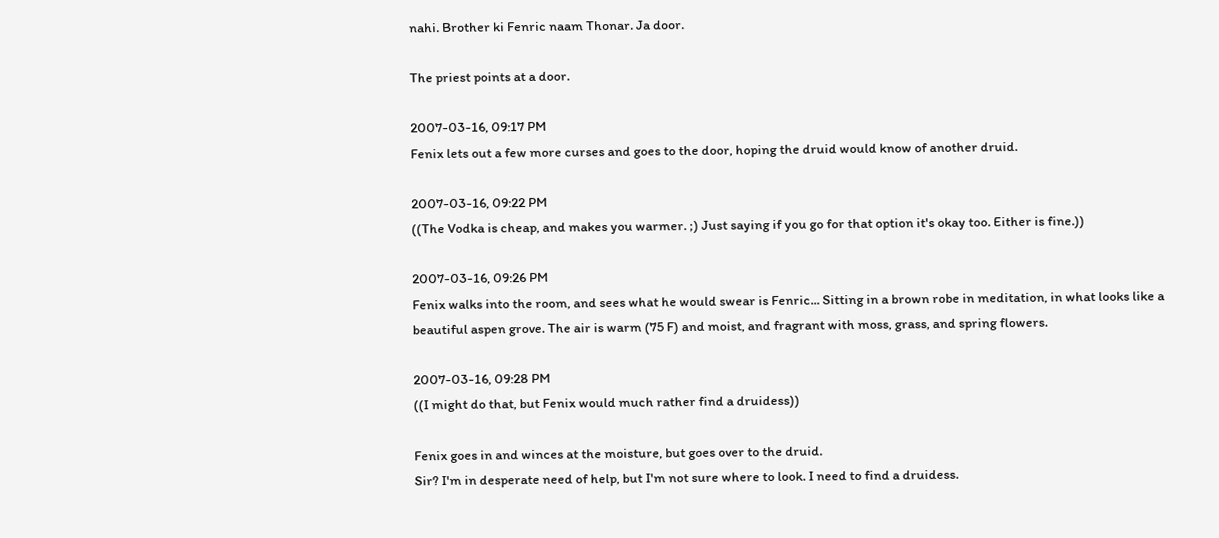nahi. Brother ki Fenric naam Thonar. Ja door.

The priest points at a door.

2007-03-16, 09:17 PM
Fenix lets out a few more curses and goes to the door, hoping the druid would know of another druid.

2007-03-16, 09:22 PM
((The Vodka is cheap, and makes you warmer. ;) Just saying if you go for that option it's okay too. Either is fine.))

2007-03-16, 09:26 PM
Fenix walks into the room, and sees what he would swear is Fenric... Sitting in a brown robe in meditation, in what looks like a beautiful aspen grove. The air is warm (75 F) and moist, and fragrant with moss, grass, and spring flowers.

2007-03-16, 09:28 PM
((I might do that, but Fenix would much rather find a druidess))

Fenix goes in and winces at the moisture, but goes over to the druid.
Sir? I'm in desperate need of help, but I'm not sure where to look. I need to find a druidess.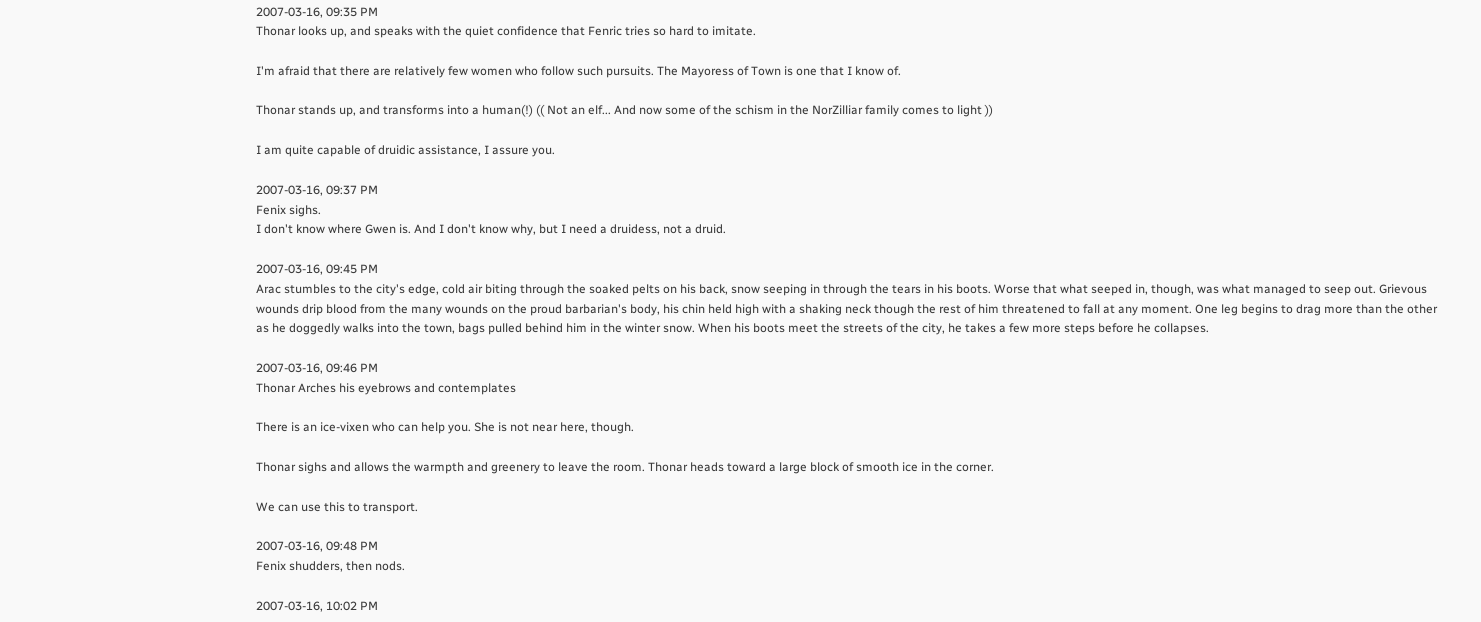2007-03-16, 09:35 PM
Thonar looks up, and speaks with the quiet confidence that Fenric tries so hard to imitate.

I'm afraid that there are relatively few women who follow such pursuits. The Mayoress of Town is one that I know of.

Thonar stands up, and transforms into a human(!) (( Not an elf... And now some of the schism in the NorZilliar family comes to light ))

I am quite capable of druidic assistance, I assure you.

2007-03-16, 09:37 PM
Fenix sighs.
I don't know where Gwen is. And I don't know why, but I need a druidess, not a druid.

2007-03-16, 09:45 PM
Arac stumbles to the city's edge, cold air biting through the soaked pelts on his back, snow seeping in through the tears in his boots. Worse that what seeped in, though, was what managed to seep out. Grievous wounds drip blood from the many wounds on the proud barbarian's body, his chin held high with a shaking neck though the rest of him threatened to fall at any moment. One leg begins to drag more than the other as he doggedly walks into the town, bags pulled behind him in the winter snow. When his boots meet the streets of the city, he takes a few more steps before he collapses.

2007-03-16, 09:46 PM
Thonar Arches his eyebrows and contemplates

There is an ice-vixen who can help you. She is not near here, though.

Thonar sighs and allows the warmpth and greenery to leave the room. Thonar heads toward a large block of smooth ice in the corner.

We can use this to transport.

2007-03-16, 09:48 PM
Fenix shudders, then nods.

2007-03-16, 10:02 PM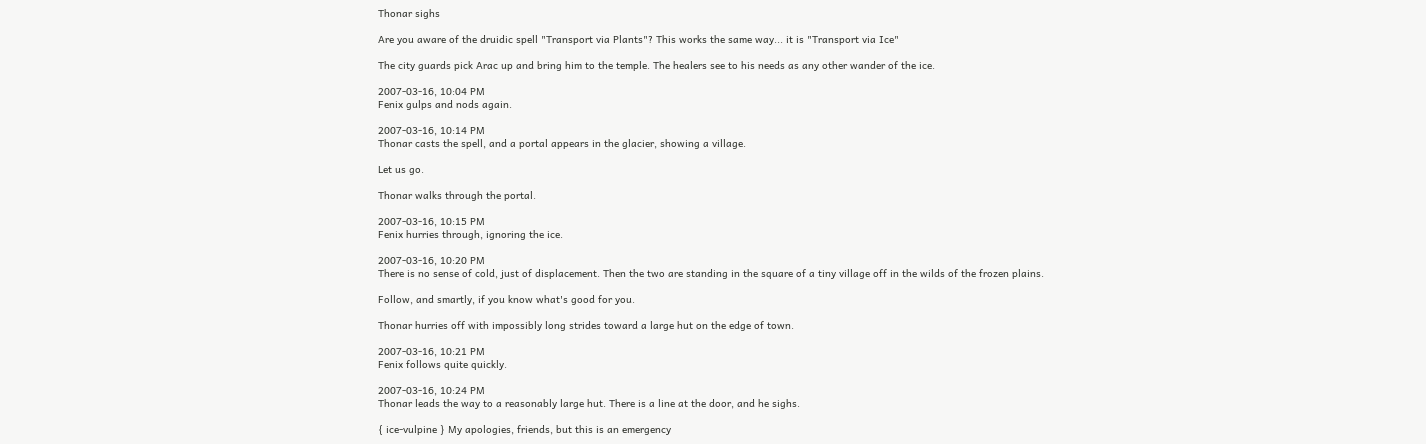Thonar sighs

Are you aware of the druidic spell "Transport via Plants"? This works the same way... it is "Transport via Ice"

The city guards pick Arac up and bring him to the temple. The healers see to his needs as any other wander of the ice.

2007-03-16, 10:04 PM
Fenix gulps and nods again.

2007-03-16, 10:14 PM
Thonar casts the spell, and a portal appears in the glacier, showing a village.

Let us go.

Thonar walks through the portal.

2007-03-16, 10:15 PM
Fenix hurries through, ignoring the ice.

2007-03-16, 10:20 PM
There is no sense of cold, just of displacement. Then the two are standing in the square of a tiny village off in the wilds of the frozen plains.

Follow, and smartly, if you know what's good for you.

Thonar hurries off with impossibly long strides toward a large hut on the edge of town.

2007-03-16, 10:21 PM
Fenix follows quite quickly.

2007-03-16, 10:24 PM
Thonar leads the way to a reasonably large hut. There is a line at the door, and he sighs.

{ ice-vulpine } My apologies, friends, but this is an emergency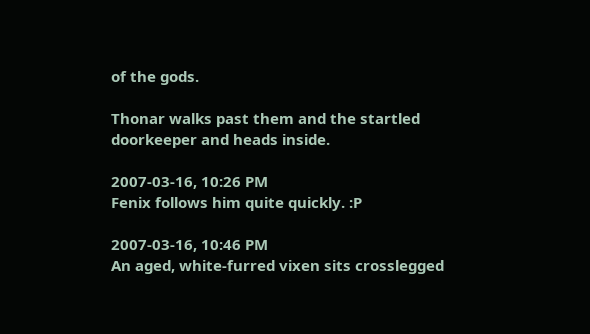of the gods.

Thonar walks past them and the startled doorkeeper and heads inside.

2007-03-16, 10:26 PM
Fenix follows him quite quickly. :P

2007-03-16, 10:46 PM
An aged, white-furred vixen sits crosslegged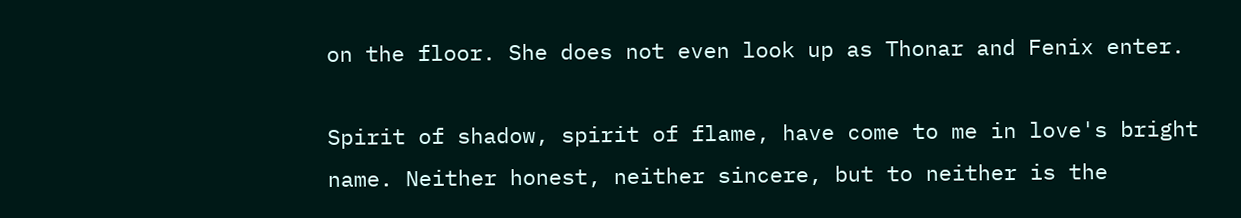on the floor. She does not even look up as Thonar and Fenix enter.

Spirit of shadow, spirit of flame, have come to me in love's bright name. Neither honest, neither sincere, but to neither is the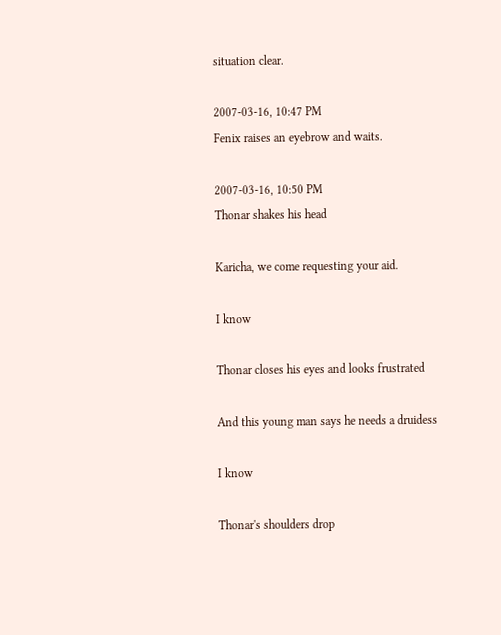situation clear.

2007-03-16, 10:47 PM
Fenix raises an eyebrow and waits.

2007-03-16, 10:50 PM
Thonar shakes his head

Karicha, we come requesting your aid.

I know

Thonar closes his eyes and looks frustrated

And this young man says he needs a druidess

I know

Thonar's shoulders drop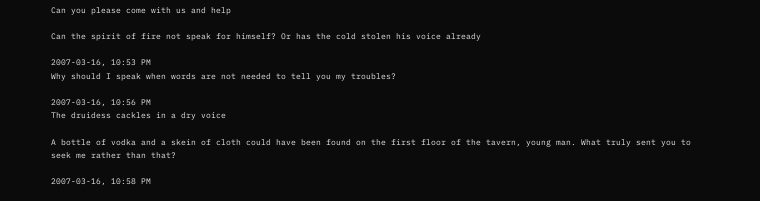Can you please come with us and help

Can the spirit of fire not speak for himself? Or has the cold stolen his voice already

2007-03-16, 10:53 PM
Why should I speak when words are not needed to tell you my troubles?

2007-03-16, 10:56 PM
The druidess cackles in a dry voice

A bottle of vodka and a skein of cloth could have been found on the first floor of the tavern, young man. What truly sent you to seek me rather than that?

2007-03-16, 10:58 PM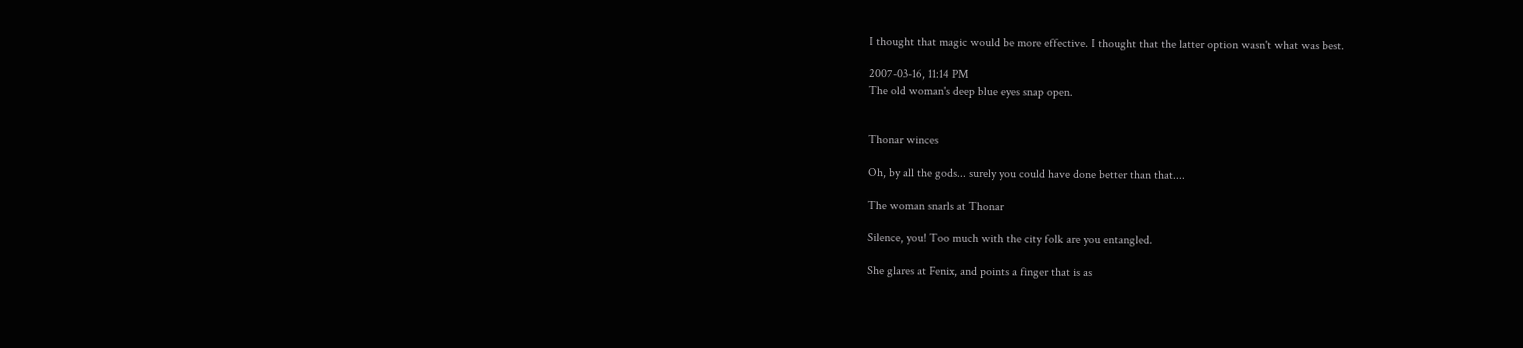I thought that magic would be more effective. I thought that the latter option wasn't what was best.

2007-03-16, 11:14 PM
The old woman's deep blue eyes snap open.


Thonar winces

Oh, by all the gods... surely you could have done better than that....

The woman snarls at Thonar

Silence, you! Too much with the city folk are you entangled.

She glares at Fenix, and points a finger that is as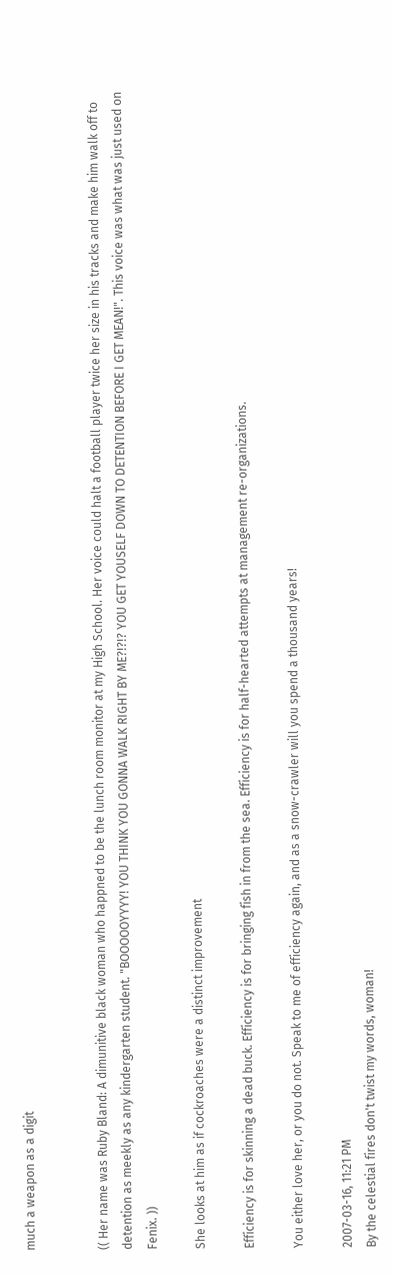much a weapon as a digit


(( Her name was Ruby Bland: A dimunitive black woman who happned to be the lunch room monitor at my High School. Her voice could halt a football player twice her size in his tracks and make him walk off to detention as meekly as any kindergarten student. "BOOOOOYYYY! YOU THINK YOU GONNA WALK RIGHT BY ME?!?!? YOU GET YOUSELF DOWN TO DETENTION BEFORE I GET MEAN!". This voice was what was just used on Fenix. ))

She looks at him as if cockroaches were a distinct improvement

Efficiency is for skinning a dead buck. Efficiency is for bringing fish in from the sea. Efficiency is for half-hearted attempts at management re-organizations.

You either love her, or you do not. Speak to me of efficiency again, and as a snow-crawler will you spend a thousand years!

2007-03-16, 11:21 PM
By the celestial fires don't twist my words, woman!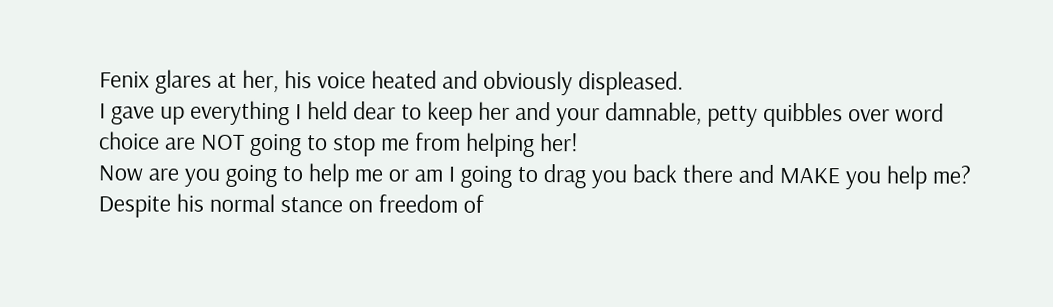Fenix glares at her, his voice heated and obviously displeased.
I gave up everything I held dear to keep her and your damnable, petty quibbles over word choice are NOT going to stop me from helping her!
Now are you going to help me or am I going to drag you back there and MAKE you help me?
Despite his normal stance on freedom of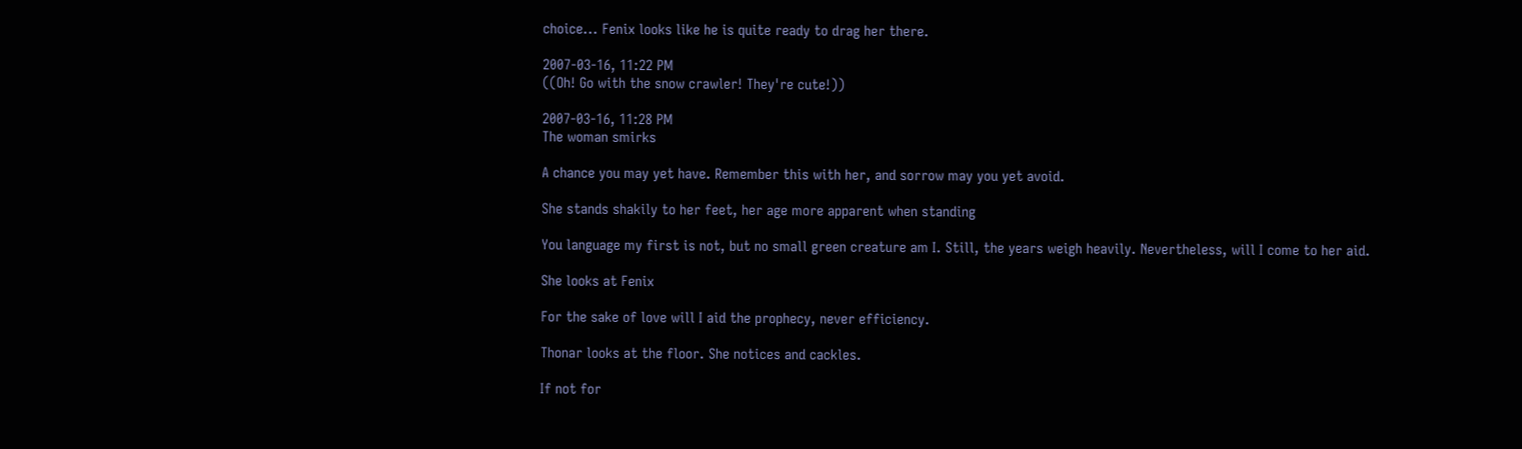choice... Fenix looks like he is quite ready to drag her there.

2007-03-16, 11:22 PM
((Oh! Go with the snow crawler! They're cute!))

2007-03-16, 11:28 PM
The woman smirks

A chance you may yet have. Remember this with her, and sorrow may you yet avoid.

She stands shakily to her feet, her age more apparent when standing

You language my first is not, but no small green creature am I. Still, the years weigh heavily. Nevertheless, will I come to her aid.

She looks at Fenix

For the sake of love will I aid the prophecy, never efficiency.

Thonar looks at the floor. She notices and cackles.

If not for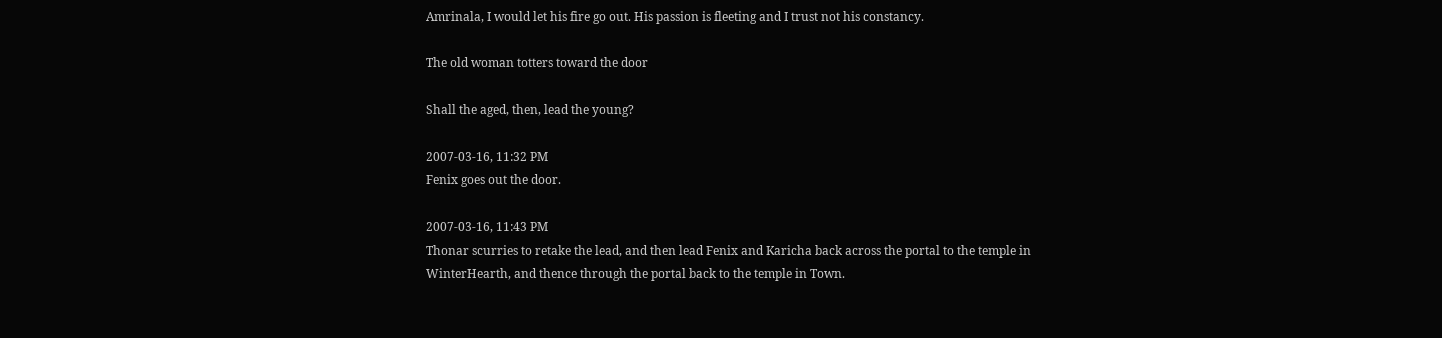Amrinala, I would let his fire go out. His passion is fleeting and I trust not his constancy.

The old woman totters toward the door

Shall the aged, then, lead the young?

2007-03-16, 11:32 PM
Fenix goes out the door.

2007-03-16, 11:43 PM
Thonar scurries to retake the lead, and then lead Fenix and Karicha back across the portal to the temple in WinterHearth, and thence through the portal back to the temple in Town.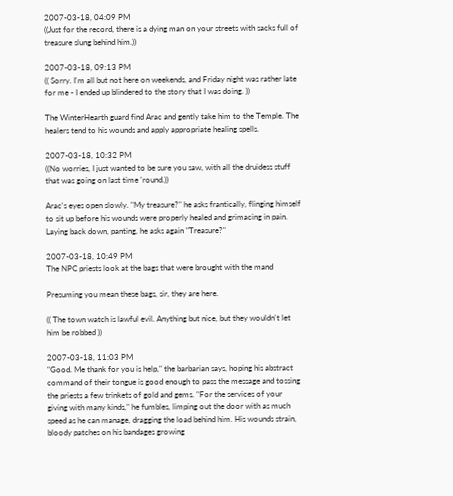2007-03-18, 04:09 PM
((Just for the record, there is a dying man on your streets with sacks full of treasure slung behind him.))

2007-03-18, 09:13 PM
(( Sorry. I'm all but not here on weekends, and Friday night was rather late for me - I ended up blindered to the story that I was doing. ))

The WinterHearth guard find Arac and gently take him to the Temple. The healers tend to his wounds and apply appropriate healing spells.

2007-03-18, 10:32 PM
((No worries, I just wanted to be sure you saw, with all the druidess stuff that was going on last time 'round.))

Arac's eyes open slowly. "My treasure?" he asks frantically, flinging himself to sit up before his wounds were properly healed and grimacing in pain. Laying back down, panting, he asks again "Treasure?"

2007-03-18, 10:49 PM
The NPC priests look at the bags that were brought with the mand

Presuming you mean these bags, sir, they are here.

(( The town watch is lawful evil. Anything but nice, but they wouldn't let him be robbed ))

2007-03-18, 11:03 PM
"Good. Me thank for you is help," the barbarian says, hoping his abstract command of their tongue is good enough to pass the message and tossing the priests a few trinkets of gold and gems. "For the services of your giving with many kinds," he fumbles, limping out the door with as much speed as he can manage, dragging the load behind him. His wounds strain, bloody patches on his bandages growing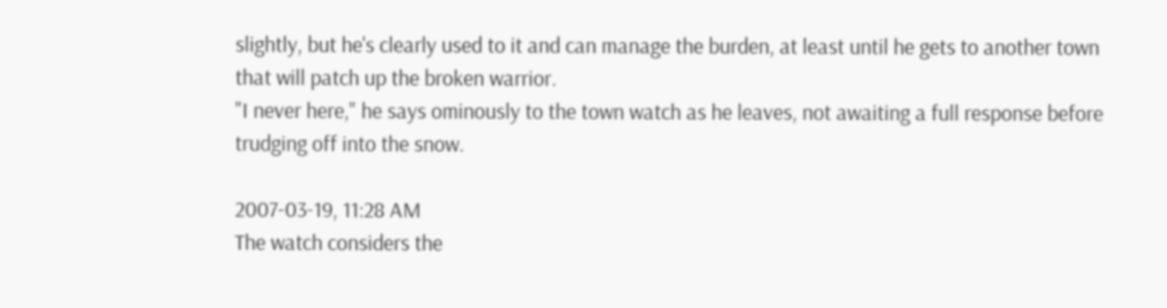slightly, but he's clearly used to it and can manage the burden, at least until he gets to another town that will patch up the broken warrior.
"I never here," he says ominously to the town watch as he leaves, not awaiting a full response before trudging off into the snow.

2007-03-19, 11:28 AM
The watch considers the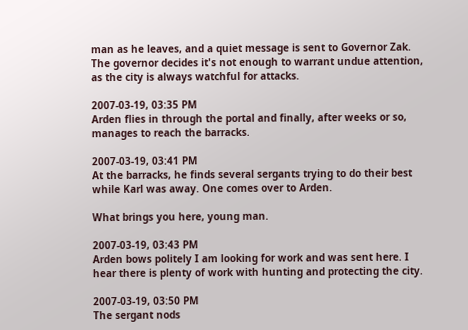man as he leaves, and a quiet message is sent to Governor Zak. The governor decides it's not enough to warrant undue attention, as the city is always watchful for attacks.

2007-03-19, 03:35 PM
Arden flies in through the portal and finally, after weeks or so, manages to reach the barracks.

2007-03-19, 03:41 PM
At the barracks, he finds several sergants trying to do their best while Karl was away. One comes over to Arden.

What brings you here, young man.

2007-03-19, 03:43 PM
Arden bows politely I am looking for work and was sent here. I hear there is plenty of work with hunting and protecting the city.

2007-03-19, 03:50 PM
The sergant nods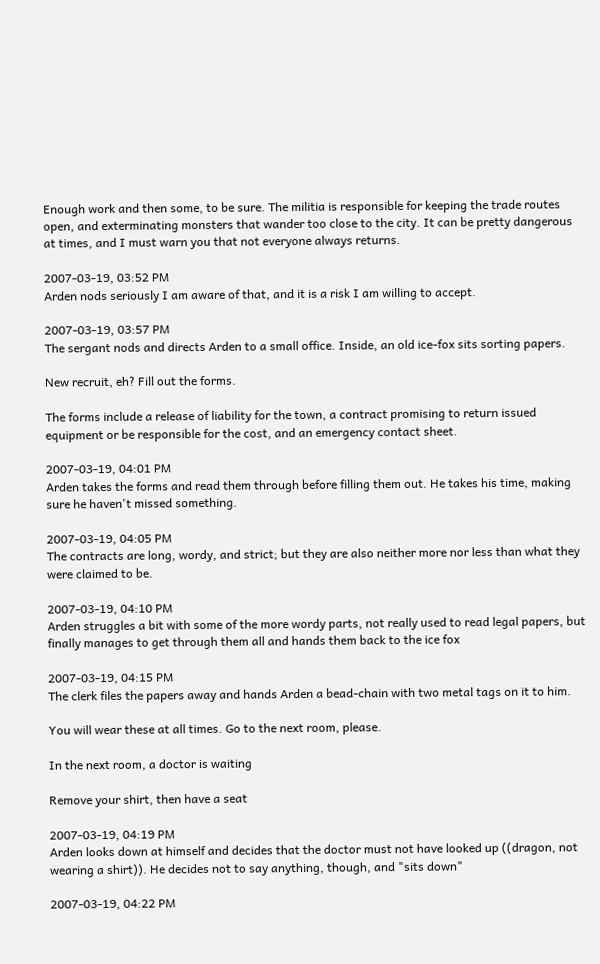Enough work and then some, to be sure. The militia is responsible for keeping the trade routes open, and exterminating monsters that wander too close to the city. It can be pretty dangerous at times, and I must warn you that not everyone always returns.

2007-03-19, 03:52 PM
Arden nods seriously I am aware of that, and it is a risk I am willing to accept.

2007-03-19, 03:57 PM
The sergant nods and directs Arden to a small office. Inside, an old ice-fox sits sorting papers.

New recruit, eh? Fill out the forms.

The forms include a release of liability for the town, a contract promising to return issued equipment or be responsible for the cost, and an emergency contact sheet.

2007-03-19, 04:01 PM
Arden takes the forms and read them through before filling them out. He takes his time, making sure he haven't missed something.

2007-03-19, 04:05 PM
The contracts are long, wordy, and strict; but they are also neither more nor less than what they were claimed to be.

2007-03-19, 04:10 PM
Arden struggles a bit with some of the more wordy parts, not really used to read legal papers, but finally manages to get through them all and hands them back to the ice fox

2007-03-19, 04:15 PM
The clerk files the papers away and hands Arden a bead-chain with two metal tags on it to him.

You will wear these at all times. Go to the next room, please.

In the next room, a doctor is waiting

Remove your shirt, then have a seat

2007-03-19, 04:19 PM
Arden looks down at himself and decides that the doctor must not have looked up ((dragon, not wearing a shirt)). He decides not to say anything, though, and "sits down"

2007-03-19, 04:22 PM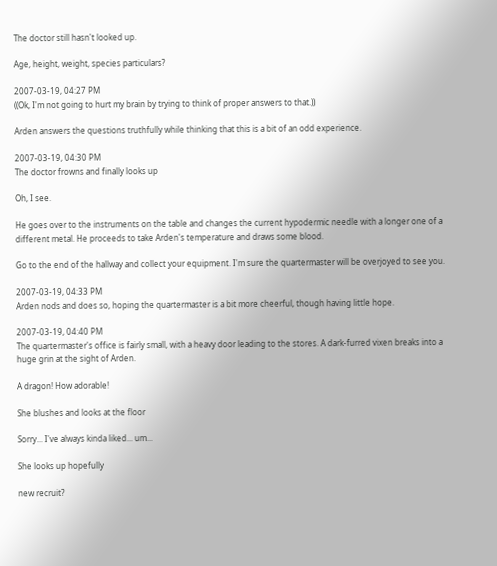The doctor still hasn't looked up.

Age, height, weight, species particulars?

2007-03-19, 04:27 PM
((Ok, I'm not going to hurt my brain by trying to think of proper answers to that.))

Arden answers the questions truthfully while thinking that this is a bit of an odd experience.

2007-03-19, 04:30 PM
The doctor frowns and finally looks up

Oh, I see.

He goes over to the instruments on the table and changes the current hypodermic needle with a longer one of a different metal. He proceeds to take Arden's temperature and draws some blood.

Go to the end of the hallway and collect your equipment. I'm sure the quartermaster will be overjoyed to see you.

2007-03-19, 04:33 PM
Arden nods and does so, hoping the quartermaster is a bit more cheerful, though having little hope.

2007-03-19, 04:40 PM
The quartermaster's office is fairly small, with a heavy door leading to the stores. A dark-furred vixen breaks into a huge grin at the sight of Arden.

A dragon! How adorable!

She blushes and looks at the floor

Sorry... I've always kinda liked... um...

She looks up hopefully

new recruit?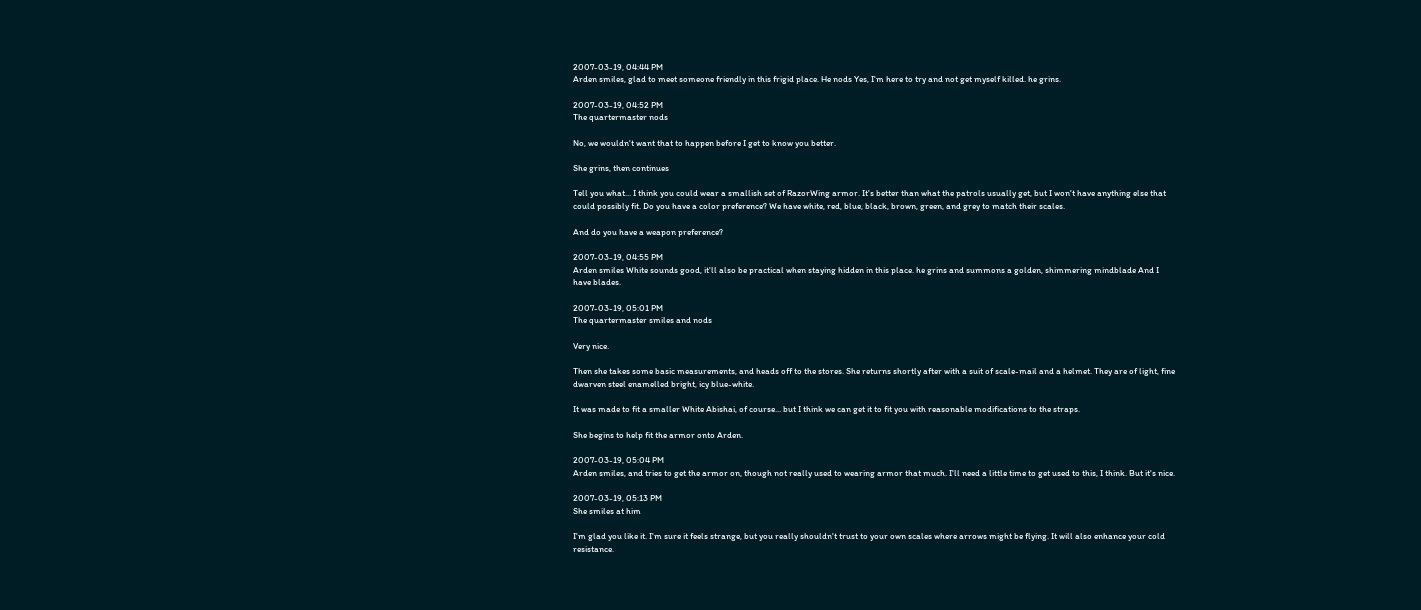2007-03-19, 04:44 PM
Arden smiles, glad to meet someone friendly in this frigid place. He nods Yes, I'm here to try and not get myself killed. he grins.

2007-03-19, 04:52 PM
The quartermaster nods

No, we wouldn't want that to happen before I get to know you better.

She grins, then continues

Tell you what... I think you could wear a smallish set of RazorWing armor. It's better than what the patrols usually get, but I won't have anything else that could possibly fit. Do you have a color preference? We have white, red, blue, black, brown, green, and grey to match their scales.

And do you have a weapon preference?

2007-03-19, 04:55 PM
Arden smiles White sounds good, it'll also be practical when staying hidden in this place. he grins and summons a golden, shimmering mindblade And I have blades.

2007-03-19, 05:01 PM
The quartermaster smiles and nods

Very nice.

Then she takes some basic measurements, and heads off to the stores. She returns shortly after with a suit of scale-mail and a helmet. They are of light, fine dwarven steel enamelled bright, icy blue-white.

It was made to fit a smaller White Abishai, of course... but I think we can get it to fit you with reasonable modifications to the straps.

She begins to help fit the armor onto Arden.

2007-03-19, 05:04 PM
Arden smiles, and tries to get the armor on, though not really used to wearing armor that much. I'll need a little time to get used to this, I think. But it's nice.

2007-03-19, 05:13 PM
She smiles at him

I'm glad you like it. I'm sure it feels strange, but you really shouldn't trust to your own scales where arrows might be flying. It will also enhance your cold resistance.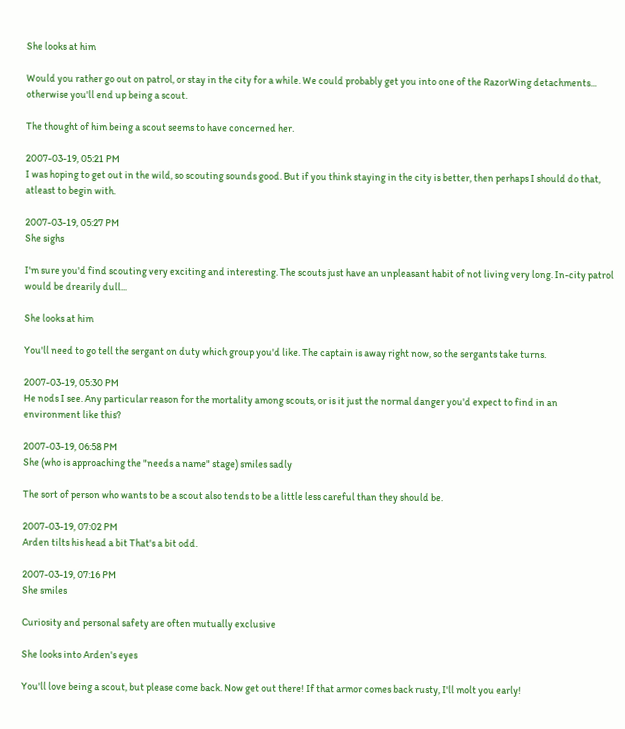She looks at him

Would you rather go out on patrol, or stay in the city for a while. We could probably get you into one of the RazorWing detachments... otherwise you'll end up being a scout.

The thought of him being a scout seems to have concerned her.

2007-03-19, 05:21 PM
I was hoping to get out in the wild, so scouting sounds good. But if you think staying in the city is better, then perhaps I should do that, atleast to begin with.

2007-03-19, 05:27 PM
She sighs

I'm sure you'd find scouting very exciting and interesting. The scouts just have an unpleasant habit of not living very long. In-city patrol would be drearily dull...

She looks at him

You'll need to go tell the sergant on duty which group you'd like. The captain is away right now, so the sergants take turns.

2007-03-19, 05:30 PM
He nods I see. Any particular reason for the mortality among scouts, or is it just the normal danger you'd expect to find in an environment like this?

2007-03-19, 06:58 PM
She (who is approaching the "needs a name" stage) smiles sadly

The sort of person who wants to be a scout also tends to be a little less careful than they should be.

2007-03-19, 07:02 PM
Arden tilts his head a bit That's a bit odd.

2007-03-19, 07:16 PM
She smiles

Curiosity and personal safety are often mutually exclusive

She looks into Arden's eyes

You'll love being a scout, but please come back. Now get out there! If that armor comes back rusty, I'll molt you early!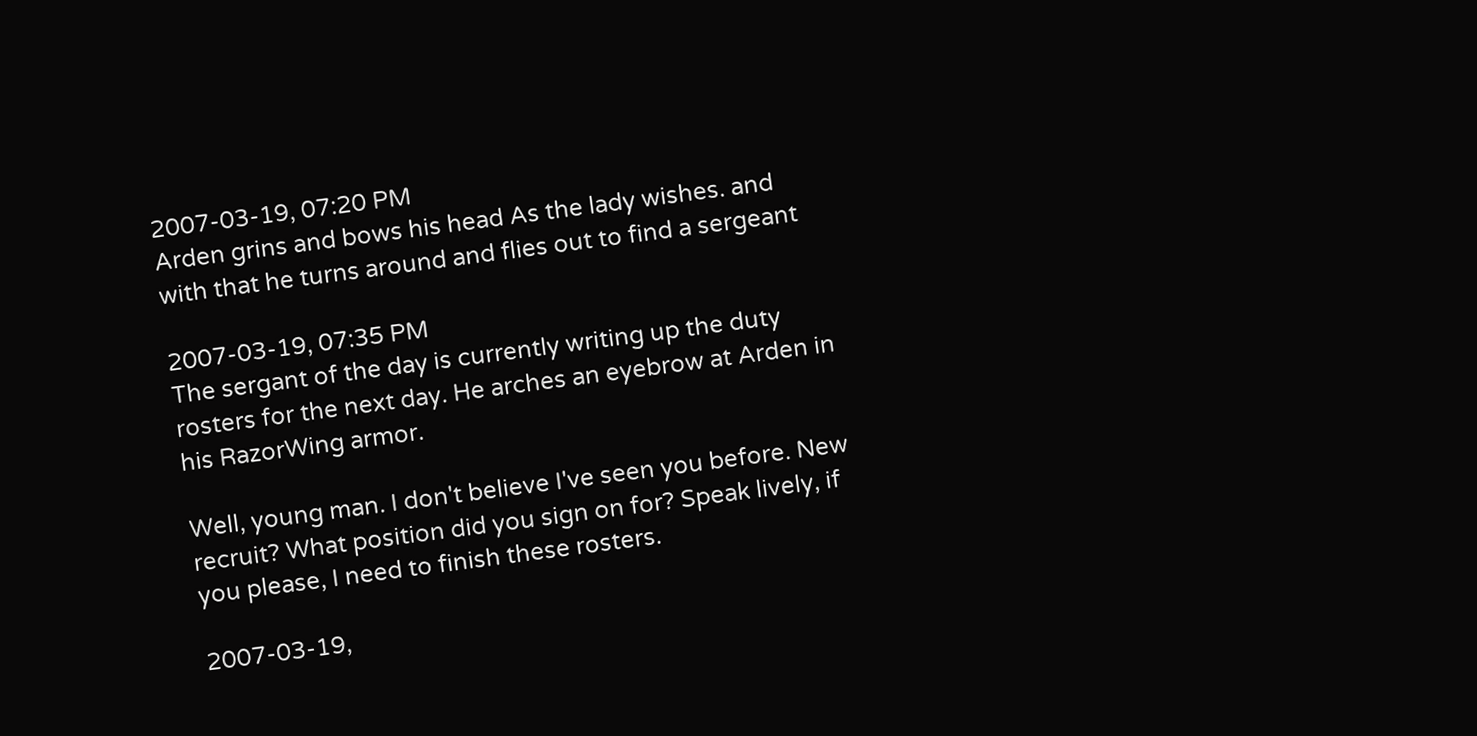2007-03-19, 07:20 PM
Arden grins and bows his head As the lady wishes. and with that he turns around and flies out to find a sergeant

2007-03-19, 07:35 PM
The sergant of the day is currently writing up the duty rosters for the next day. He arches an eyebrow at Arden in his RazorWing armor.

Well, young man. I don't believe I've seen you before. New recruit? What position did you sign on for? Speak lively, if you please, I need to finish these rosters.

2007-03-19,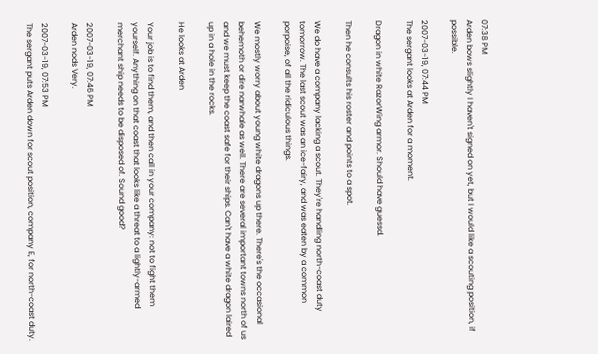07:38 PM
Arden bows slightly I haven't signed on yet, but I would like a scouting position, if possible.

2007-03-19, 07:44 PM
The sergant looks at Arden for a moment.

Dragon in white RazorWing armor. Should have guessd.

Then he consults his roster and points to a spot.

We do have a company lacking a scout. They're handling north-coast duty tomorrow. The last scout was an ice-fairy, and was eaten by a common porpoise, of all the ridiculous things.

We mostly worry about young white dragons up there. There's the occasional behemoth or dire narwhale as well. There are several important towns north of us and we must keep the coast safe for their ships. Can't have a white dragon laired up in a hole in the rocks.

He looks at Arden

Your job is to find them, and then call in your company: not to fight them yourself. Anything on that coast that looks like a threat to a lightly-armed merchant ship needs to be disposed of. Sound good?

2007-03-19, 07:46 PM
Arden nods Very.

2007-03-19, 07:53 PM
The sergant puts Arden down for scout position, company E, for north-coast duty.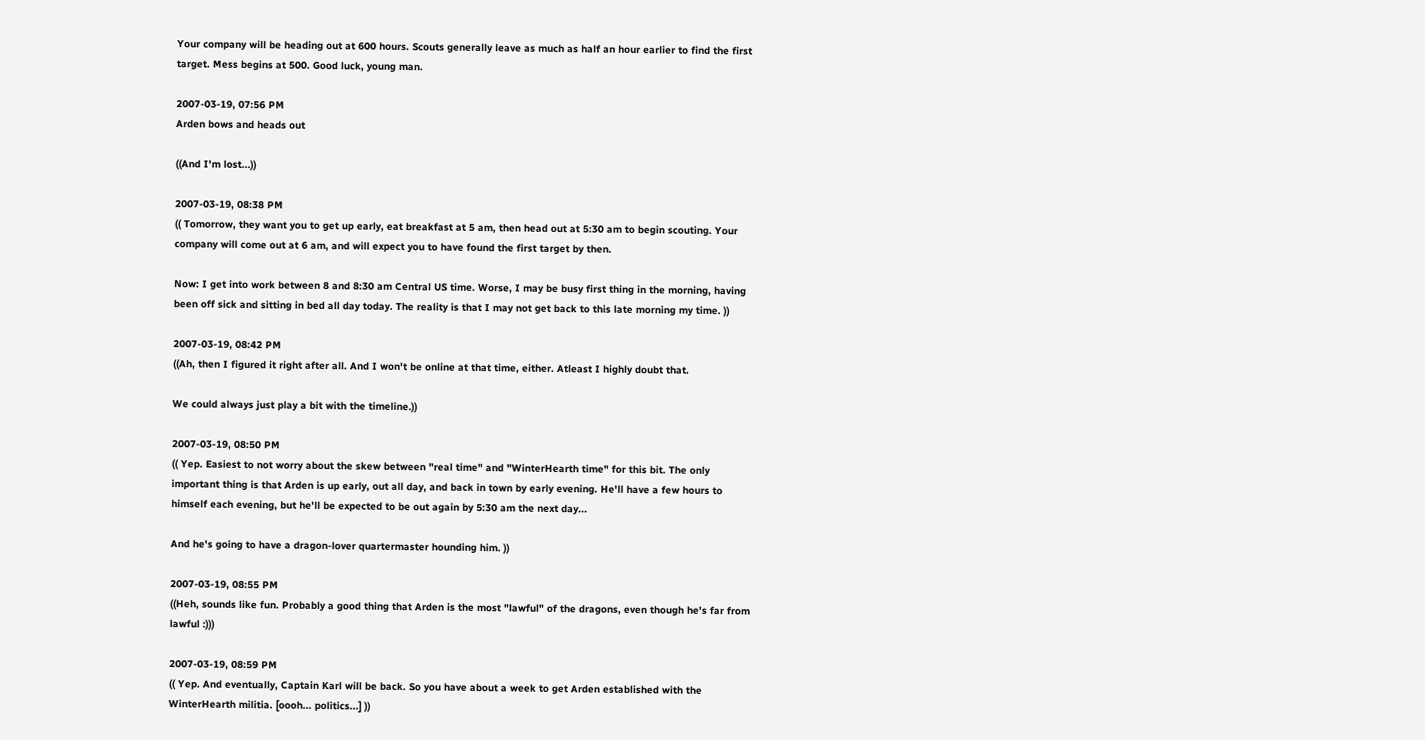Your company will be heading out at 600 hours. Scouts generally leave as much as half an hour earlier to find the first target. Mess begins at 500. Good luck, young man.

2007-03-19, 07:56 PM
Arden bows and heads out

((And I'm lost...))

2007-03-19, 08:38 PM
(( Tomorrow, they want you to get up early, eat breakfast at 5 am, then head out at 5:30 am to begin scouting. Your company will come out at 6 am, and will expect you to have found the first target by then.

Now: I get into work between 8 and 8:30 am Central US time. Worse, I may be busy first thing in the morning, having been off sick and sitting in bed all day today. The reality is that I may not get back to this late morning my time. ))

2007-03-19, 08:42 PM
((Ah, then I figured it right after all. And I won't be online at that time, either. Atleast I highly doubt that.

We could always just play a bit with the timeline.))

2007-03-19, 08:50 PM
(( Yep. Easiest to not worry about the skew between "real time" and "WinterHearth time" for this bit. The only important thing is that Arden is up early, out all day, and back in town by early evening. He'll have a few hours to himself each evening, but he'll be expected to be out again by 5:30 am the next day...

And he's going to have a dragon-lover quartermaster hounding him. ))

2007-03-19, 08:55 PM
((Heh, sounds like fun. Probably a good thing that Arden is the most "lawful" of the dragons, even though he's far from lawful :)))

2007-03-19, 08:59 PM
(( Yep. And eventually, Captain Karl will be back. So you have about a week to get Arden established with the WinterHearth militia. [oooh... politics...] ))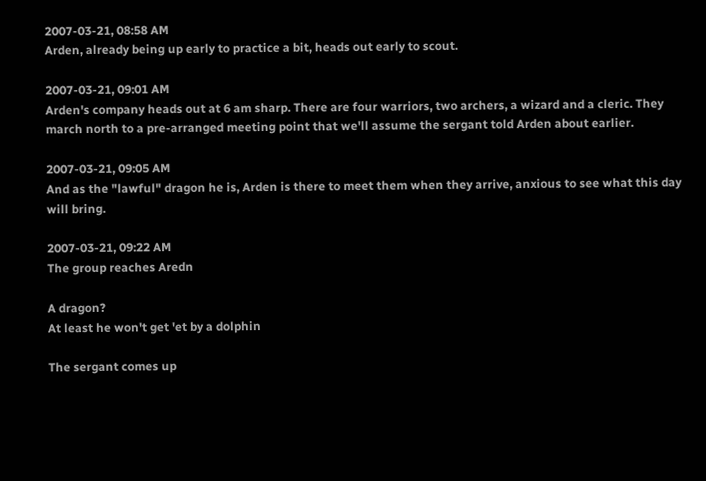2007-03-21, 08:58 AM
Arden, already being up early to practice a bit, heads out early to scout.

2007-03-21, 09:01 AM
Arden's company heads out at 6 am sharp. There are four warriors, two archers, a wizard and a cleric. They march north to a pre-arranged meeting point that we'll assume the sergant told Arden about earlier.

2007-03-21, 09:05 AM
And as the "lawful" dragon he is, Arden is there to meet them when they arrive, anxious to see what this day will bring.

2007-03-21, 09:22 AM
The group reaches Aredn

A dragon?
At least he won't get 'et by a dolphin

The sergant comes up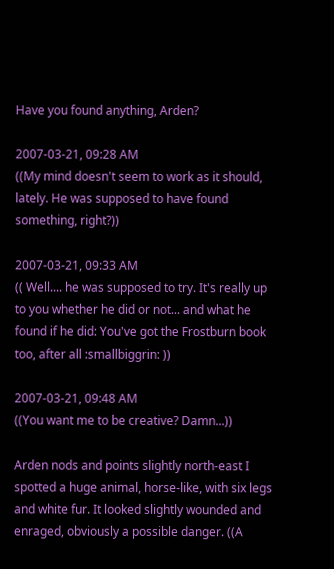Have you found anything, Arden?

2007-03-21, 09:28 AM
((My mind doesn't seem to work as it should, lately. He was supposed to have found something, right?))

2007-03-21, 09:33 AM
(( Well.... he was supposed to try. It's really up to you whether he did or not... and what he found if he did: You've got the Frostburn book too, after all :smallbiggrin: ))

2007-03-21, 09:48 AM
((You want me to be creative? Damn...))

Arden nods and points slightly north-east I spotted a huge animal, horse-like, with six legs and white fur. It looked slightly wounded and enraged, obviously a possible danger. ((A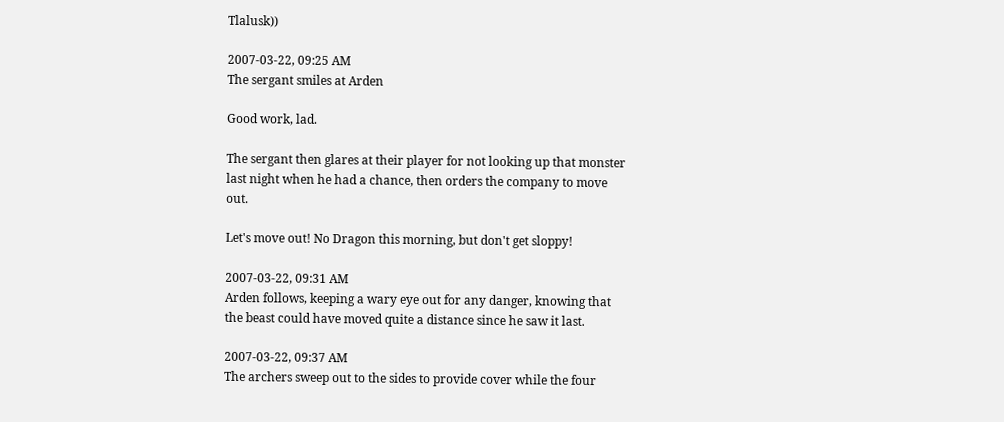Tlalusk))

2007-03-22, 09:25 AM
The sergant smiles at Arden

Good work, lad.

The sergant then glares at their player for not looking up that monster last night when he had a chance, then orders the company to move out.

Let's move out! No Dragon this morning, but don't get sloppy!

2007-03-22, 09:31 AM
Arden follows, keeping a wary eye out for any danger, knowing that the beast could have moved quite a distance since he saw it last.

2007-03-22, 09:37 AM
The archers sweep out to the sides to provide cover while the four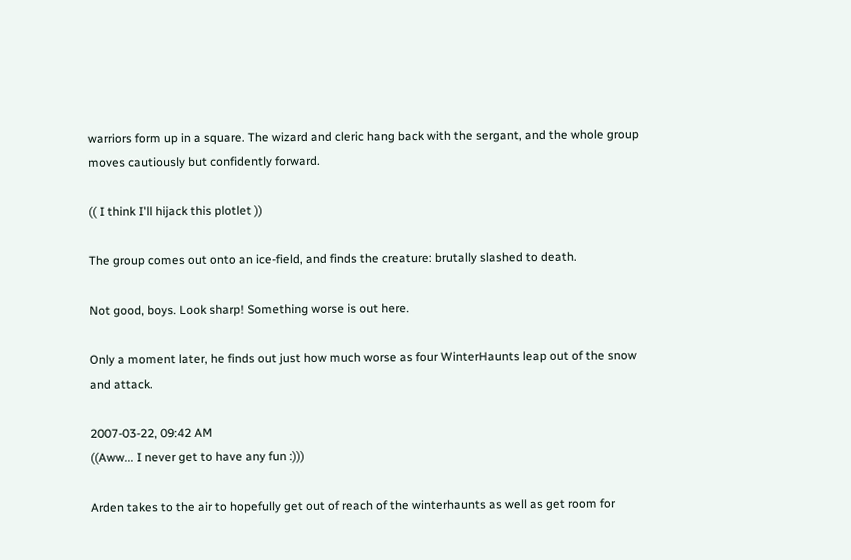warriors form up in a square. The wizard and cleric hang back with the sergant, and the whole group moves cautiously but confidently forward.

(( I think I'll hijack this plotlet ))

The group comes out onto an ice-field, and finds the creature: brutally slashed to death.

Not good, boys. Look sharp! Something worse is out here.

Only a moment later, he finds out just how much worse as four WinterHaunts leap out of the snow and attack.

2007-03-22, 09:42 AM
((Aww... I never get to have any fun :)))

Arden takes to the air to hopefully get out of reach of the winterhaunts as well as get room for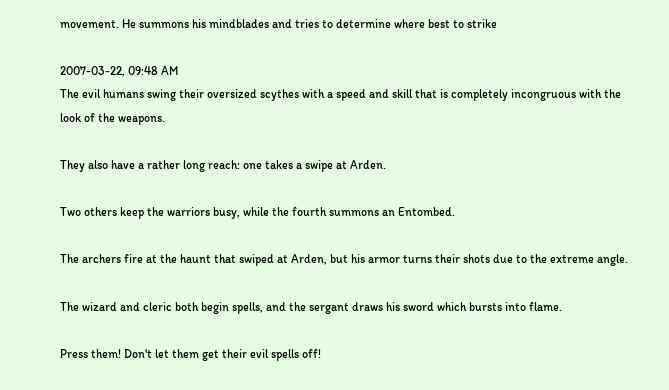movement. He summons his mindblades and tries to determine where best to strike

2007-03-22, 09:48 AM
The evil humans swing their oversized scythes with a speed and skill that is completely incongruous with the look of the weapons.

They also have a rather long reach: one takes a swipe at Arden.

Two others keep the warriors busy, while the fourth summons an Entombed.

The archers fire at the haunt that swiped at Arden, but his armor turns their shots due to the extreme angle.

The wizard and cleric both begin spells, and the sergant draws his sword which bursts into flame.

Press them! Don't let them get their evil spells off!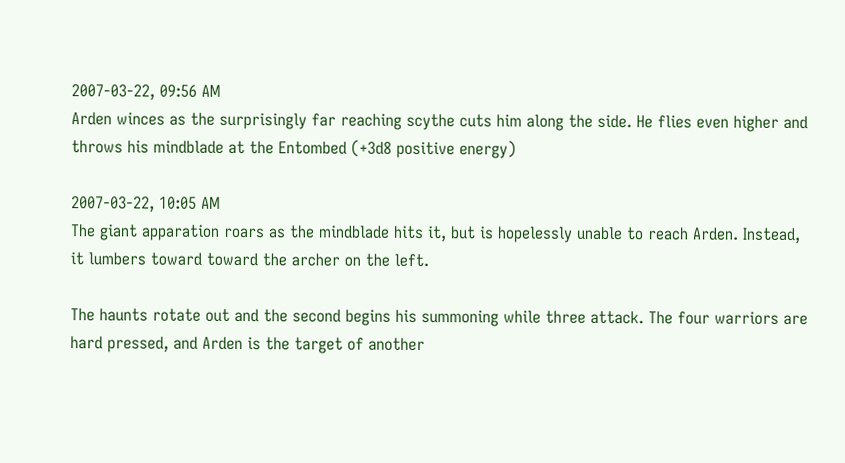2007-03-22, 09:56 AM
Arden winces as the surprisingly far reaching scythe cuts him along the side. He flies even higher and throws his mindblade at the Entombed (+3d8 positive energy)

2007-03-22, 10:05 AM
The giant apparation roars as the mindblade hits it, but is hopelessly unable to reach Arden. Instead, it lumbers toward toward the archer on the left.

The haunts rotate out and the second begins his summoning while three attack. The four warriors are hard pressed, and Arden is the target of another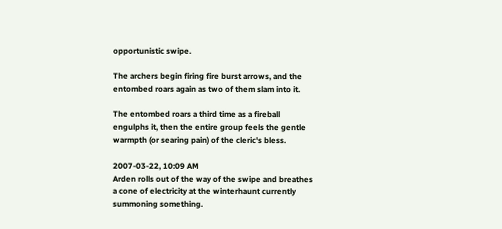opportunistic swipe.

The archers begin firing fire burst arrows, and the entombed roars again as two of them slam into it.

The entombed roars a third time as a fireball engulphs it, then the entire group feels the gentle warmpth (or searing pain) of the cleric's bless.

2007-03-22, 10:09 AM
Arden rolls out of the way of the swipe and breathes a cone of electricity at the winterhaunt currently summoning something.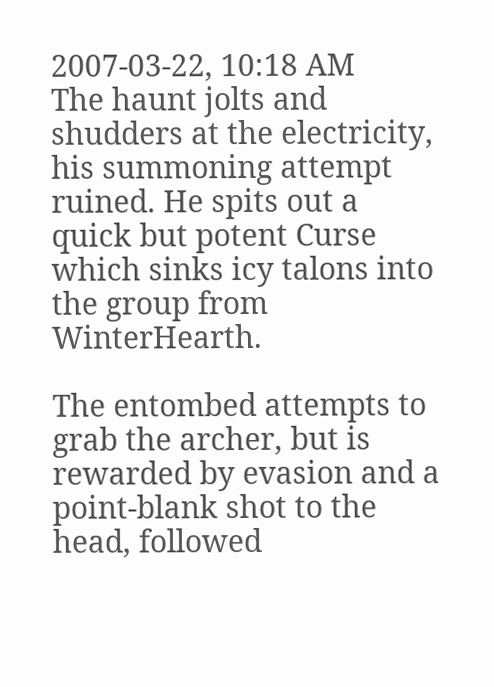2007-03-22, 10:18 AM
The haunt jolts and shudders at the electricity, his summoning attempt ruined. He spits out a quick but potent Curse which sinks icy talons into the group from WinterHearth.

The entombed attempts to grab the archer, but is rewarded by evasion and a point-blank shot to the head, followed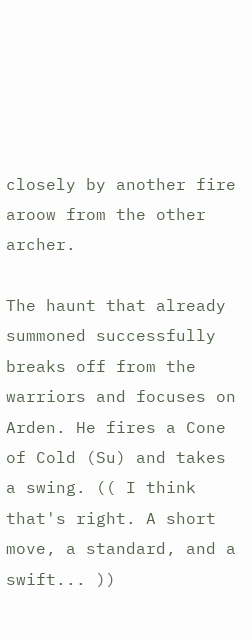closely by another fire aroow from the other archer.

The haunt that already summoned successfully breaks off from the warriors and focuses on Arden. He fires a Cone of Cold (Su) and takes a swing. (( I think that's right. A short move, a standard, and a swift... ))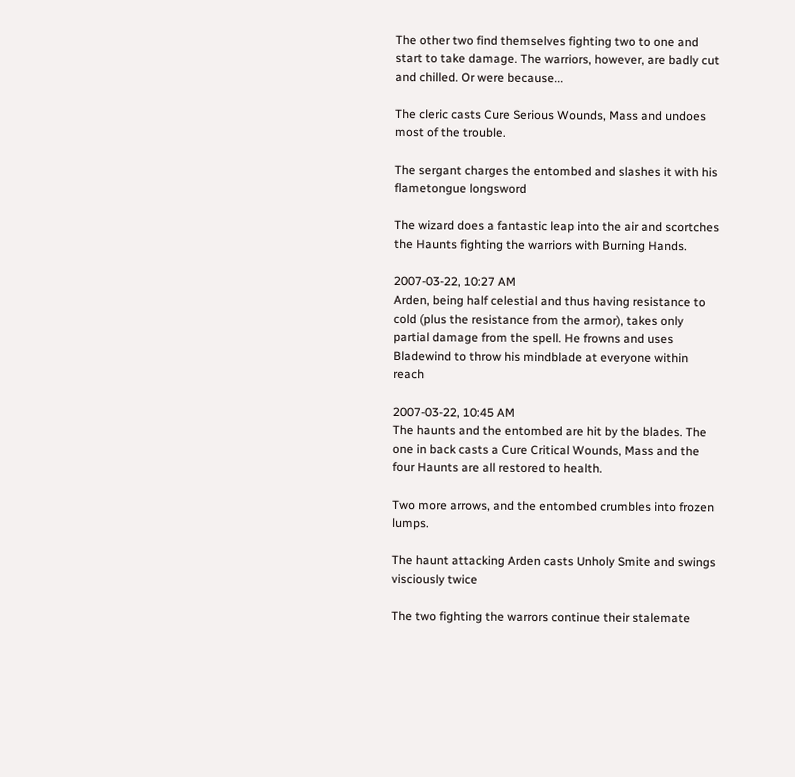The other two find themselves fighting two to one and start to take damage. The warriors, however, are badly cut and chilled. Or were because...

The cleric casts Cure Serious Wounds, Mass and undoes most of the trouble.

The sergant charges the entombed and slashes it with his flametongue longsword

The wizard does a fantastic leap into the air and scortches the Haunts fighting the warriors with Burning Hands.

2007-03-22, 10:27 AM
Arden, being half celestial and thus having resistance to cold (plus the resistance from the armor), takes only partial damage from the spell. He frowns and uses Bladewind to throw his mindblade at everyone within reach

2007-03-22, 10:45 AM
The haunts and the entombed are hit by the blades. The one in back casts a Cure Critical Wounds, Mass and the four Haunts are all restored to health.

Two more arrows, and the entombed crumbles into frozen lumps.

The haunt attacking Arden casts Unholy Smite and swings visciously twice

The two fighting the warrors continue their stalemate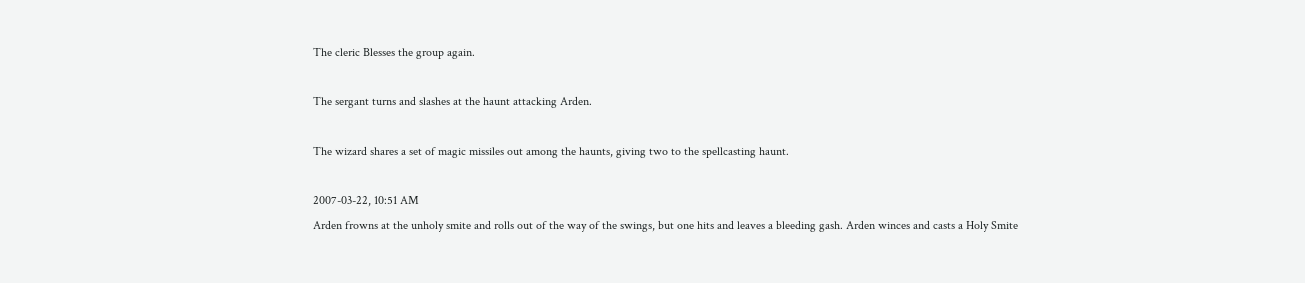The cleric Blesses the group again.

The sergant turns and slashes at the haunt attacking Arden.

The wizard shares a set of magic missiles out among the haunts, giving two to the spellcasting haunt.

2007-03-22, 10:51 AM
Arden frowns at the unholy smite and rolls out of the way of the swings, but one hits and leaves a bleeding gash. Arden winces and casts a Holy Smite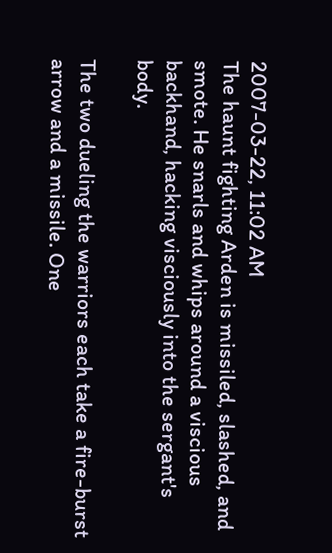2007-03-22, 11:02 AM
The haunt fighting Arden is missiled, slashed, and smote. He snarls and whips around a viscious backhand, hacking visciously into the sergant's body.

The two dueling the warriors each take a fire-burst arrow and a missile. One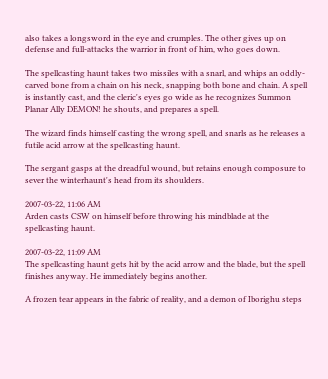also takes a longsword in the eye and crumples. The other gives up on defense and full-attacks the warrior in front of him, who goes down.

The spellcasting haunt takes two missiles with a snarl, and whips an oddly-carved bone from a chain on his neck, snapping both bone and chain. A spell is instantly cast, and the cleric's eyes go wide as he recognizes Summon Planar Ally DEMON! he shouts, and prepares a spell.

The wizard finds himself casting the wrong spell, and snarls as he releases a futile acid arrow at the spellcasting haunt.

The sergant gasps at the dreadful wound, but retains enough composure to sever the winterhaunt's head from its shoulders.

2007-03-22, 11:06 AM
Arden casts CSW on himself before throwing his mindblade at the spellcasting haunt.

2007-03-22, 11:09 AM
The spellcasting haunt gets hit by the acid arrow and the blade, but the spell finishes anyway. He immediately begins another.

A frozen tear appears in the fabric of reality, and a demon of Iborighu steps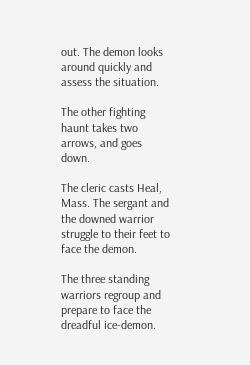out. The demon looks around quickly and assess the situation.

The other fighting haunt takes two arrows, and goes down.

The cleric casts Heal, Mass. The sergant and the downed warrior struggle to their feet to face the demon.

The three standing warriors regroup and prepare to face the dreadful ice-demon.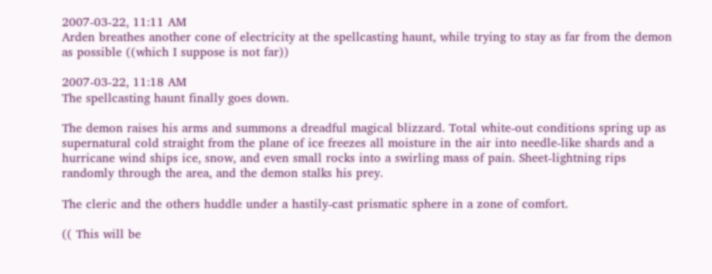2007-03-22, 11:11 AM
Arden breathes another cone of electricity at the spellcasting haunt, while trying to stay as far from the demon as possible ((which I suppose is not far))

2007-03-22, 11:18 AM
The spellcasting haunt finally goes down.

The demon raises his arms and summons a dreadful magical blizzard. Total white-out conditions spring up as supernatural cold straight from the plane of ice freezes all moisture in the air into needle-like shards and a hurricane wind ships ice, snow, and even small rocks into a swirling mass of pain. Sheet-lightning rips randomly through the area, and the demon stalks his prey.

The cleric and the others huddle under a hastily-cast prismatic sphere in a zone of comfort.

(( This will be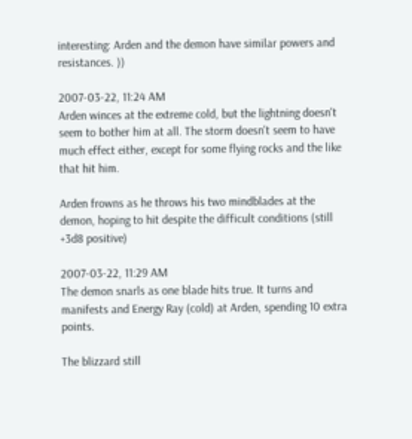interesting: Arden and the demon have similar powers and resistances. ))

2007-03-22, 11:24 AM
Arden winces at the extreme cold, but the lightning doesn't seem to bother him at all. The storm doesn't seem to have much effect either, except for some flying rocks and the like that hit him.

Arden frowns as he throws his two mindblades at the demon, hoping to hit despite the difficult conditions (still +3d8 positive)

2007-03-22, 11:29 AM
The demon snarls as one blade hits true. It turns and manifests and Energy Ray (cold) at Arden, spending 10 extra points.

The blizzard still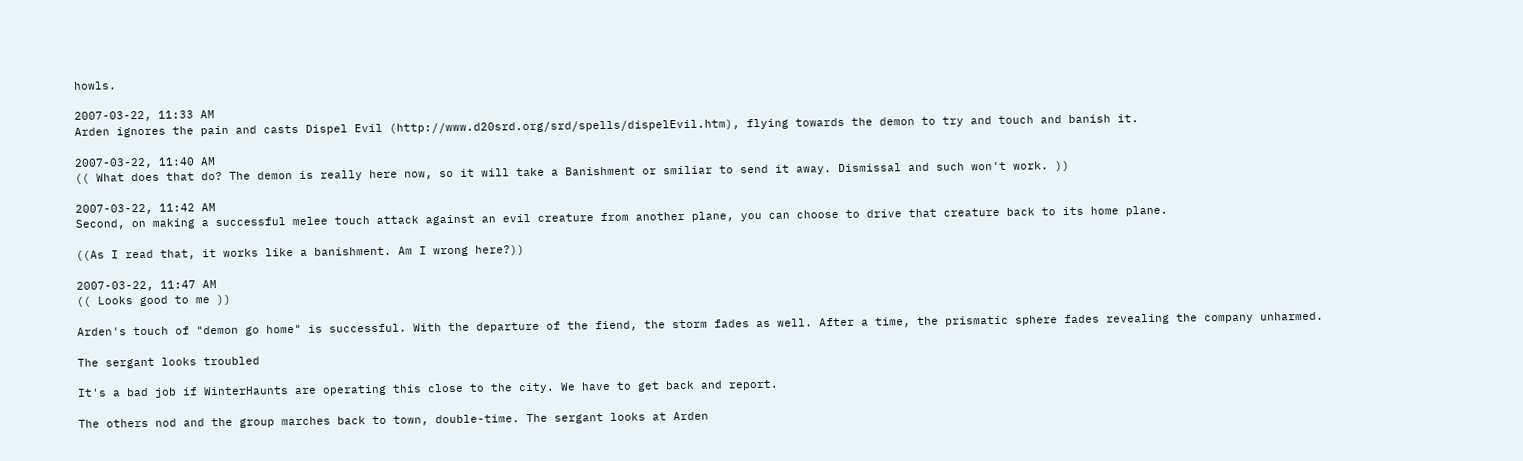howls.

2007-03-22, 11:33 AM
Arden ignores the pain and casts Dispel Evil (http://www.d20srd.org/srd/spells/dispelEvil.htm), flying towards the demon to try and touch and banish it.

2007-03-22, 11:40 AM
(( What does that do? The demon is really here now, so it will take a Banishment or smiliar to send it away. Dismissal and such won't work. ))

2007-03-22, 11:42 AM
Second, on making a successful melee touch attack against an evil creature from another plane, you can choose to drive that creature back to its home plane.

((As I read that, it works like a banishment. Am I wrong here?))

2007-03-22, 11:47 AM
(( Looks good to me ))

Arden's touch of "demon go home" is successful. With the departure of the fiend, the storm fades as well. After a time, the prismatic sphere fades revealing the company unharmed.

The sergant looks troubled

It's a bad job if WinterHaunts are operating this close to the city. We have to get back and report.

The others nod and the group marches back to town, double-time. The sergant looks at Arden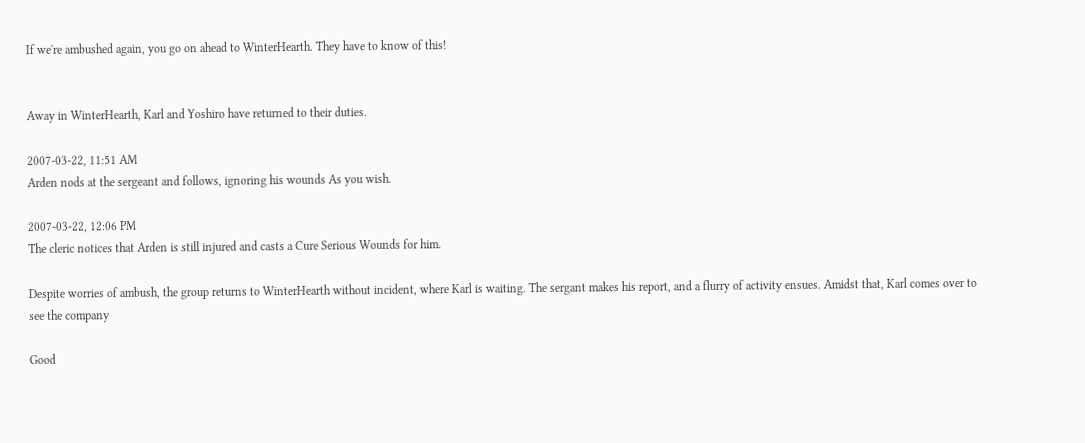If we're ambushed again, you go on ahead to WinterHearth. They have to know of this!


Away in WinterHearth, Karl and Yoshiro have returned to their duties.

2007-03-22, 11:51 AM
Arden nods at the sergeant and follows, ignoring his wounds As you wish.

2007-03-22, 12:06 PM
The cleric notices that Arden is still injured and casts a Cure Serious Wounds for him.

Despite worries of ambush, the group returns to WinterHearth without incident, where Karl is waiting. The sergant makes his report, and a flurry of activity ensues. Amidst that, Karl comes over to see the company

Good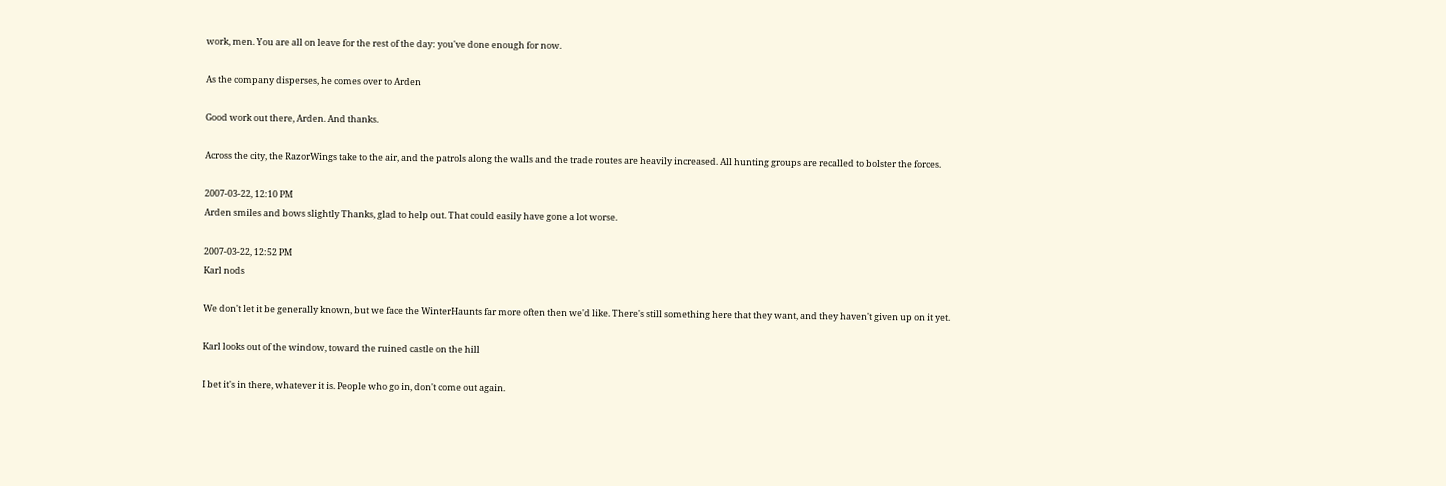work, men. You are all on leave for the rest of the day: you've done enough for now.

As the company disperses, he comes over to Arden

Good work out there, Arden. And thanks.

Across the city, the RazorWings take to the air, and the patrols along the walls and the trade routes are heavily increased. All hunting groups are recalled to bolster the forces.

2007-03-22, 12:10 PM
Arden smiles and bows slightly Thanks, glad to help out. That could easily have gone a lot worse.

2007-03-22, 12:52 PM
Karl nods

We don't let it be generally known, but we face the WinterHaunts far more often then we'd like. There's still something here that they want, and they haven't given up on it yet.

Karl looks out of the window, toward the ruined castle on the hill

I bet it's in there, whatever it is. People who go in, don't come out again.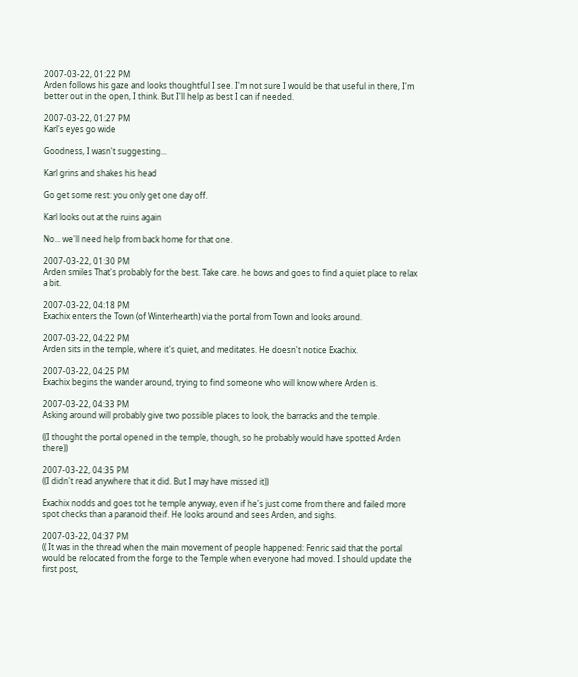2007-03-22, 01:22 PM
Arden follows his gaze and looks thoughtful I see. I'm not sure I would be that useful in there, I'm better out in the open, I think. But I'll help as best I can if needed.

2007-03-22, 01:27 PM
Karl's eyes go wide

Goodness, I wasn't suggesting...

Karl grins and shakes his head

Go get some rest: you only get one day off.

Karl looks out at the ruins again

No... we'll need help from back home for that one.

2007-03-22, 01:30 PM
Arden smiles That's probably for the best. Take care. he bows and goes to find a quiet place to relax a bit.

2007-03-22, 04:18 PM
Exachix enters the Town (of Winterhearth) via the portal from Town and looks around.

2007-03-22, 04:22 PM
Arden sits in the temple, where it's quiet, and meditates. He doesn't notice Exachix.

2007-03-22, 04:25 PM
Exachix begins the wander around, trying to find someone who will know where Arden is.

2007-03-22, 04:33 PM
Asking around will probably give two possible places to look, the barracks and the temple.

((I thought the portal opened in the temple, though, so he probably would have spotted Arden there))

2007-03-22, 04:35 PM
((I didn't read anywhere that it did. But I may have missed it))

Exachix nodds and goes tot he temple anyway, even if he's just come from there and failed more spot checks than a paranoid theif. He looks around and sees Arden, and sighs.

2007-03-22, 04:37 PM
(( It was in the thread when the main movement of people happened: Fenric said that the portal would be relocated from the forge to the Temple when everyone had moved. I should update the first post,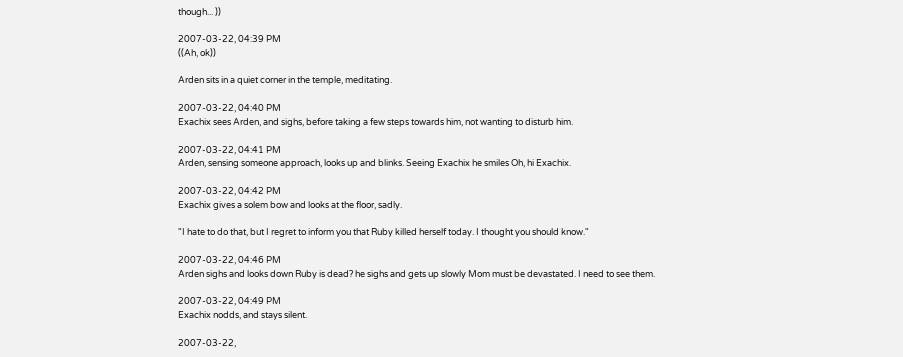though... ))

2007-03-22, 04:39 PM
((Ah, ok))

Arden sits in a quiet corner in the temple, meditating.

2007-03-22, 04:40 PM
Exachix sees Arden, and sighs, before taking a few steps towards him, not wanting to disturb him.

2007-03-22, 04:41 PM
Arden, sensing someone approach, looks up and blinks. Seeing Exachix he smiles Oh, hi Exachix.

2007-03-22, 04:42 PM
Exachix gives a solem bow and looks at the floor, sadly.

"I hate to do that, but I regret to inform you that Ruby killed herself today. I thought you should know."

2007-03-22, 04:46 PM
Arden sighs and looks down Ruby is dead? he sighs and gets up slowly Mom must be devastated. I need to see them.

2007-03-22, 04:49 PM
Exachix nodds, and stays silent.

2007-03-22,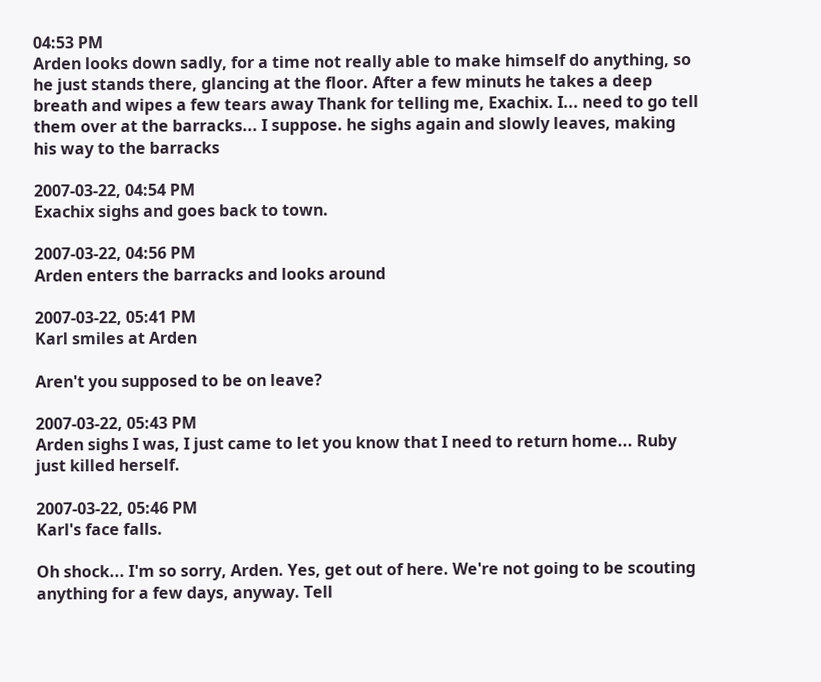04:53 PM
Arden looks down sadly, for a time not really able to make himself do anything, so he just stands there, glancing at the floor. After a few minuts he takes a deep breath and wipes a few tears away Thank for telling me, Exachix. I... need to go tell them over at the barracks... I suppose. he sighs again and slowly leaves, making his way to the barracks

2007-03-22, 04:54 PM
Exachix sighs and goes back to town.

2007-03-22, 04:56 PM
Arden enters the barracks and looks around

2007-03-22, 05:41 PM
Karl smiles at Arden

Aren't you supposed to be on leave?

2007-03-22, 05:43 PM
Arden sighs I was, I just came to let you know that I need to return home... Ruby just killed herself.

2007-03-22, 05:46 PM
Karl's face falls.

Oh shock... I'm so sorry, Arden. Yes, get out of here. We're not going to be scouting anything for a few days, anyway. Tell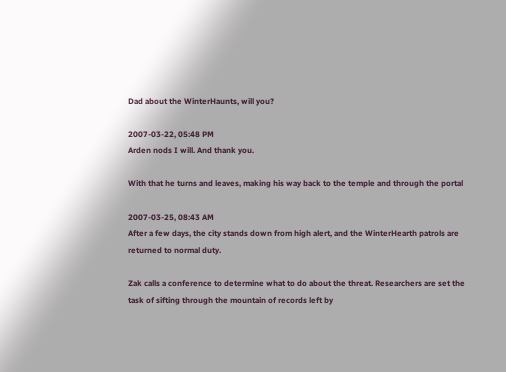Dad about the WinterHaunts, will you?

2007-03-22, 05:48 PM
Arden nods I will. And thank you.

With that he turns and leaves, making his way back to the temple and through the portal

2007-03-25, 08:43 AM
After a few days, the city stands down from high alert, and the WinterHearth patrols are returned to normal duty.

Zak calls a conference to determine what to do about the threat. Researchers are set the task of sifting through the mountain of records left by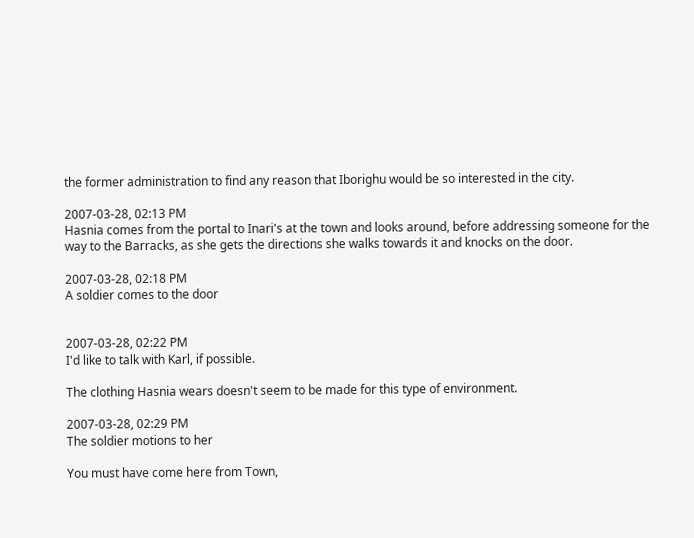the former administration to find any reason that Iborighu would be so interested in the city.

2007-03-28, 02:13 PM
Hasnia comes from the portal to Inari's at the town and looks around, before addressing someone for the way to the Barracks, as she gets the directions she walks towards it and knocks on the door.

2007-03-28, 02:18 PM
A soldier comes to the door


2007-03-28, 02:22 PM
I'd like to talk with Karl, if possible.

The clothing Hasnia wears doesn't seem to be made for this type of environment.

2007-03-28, 02:29 PM
The soldier motions to her

You must have come here from Town,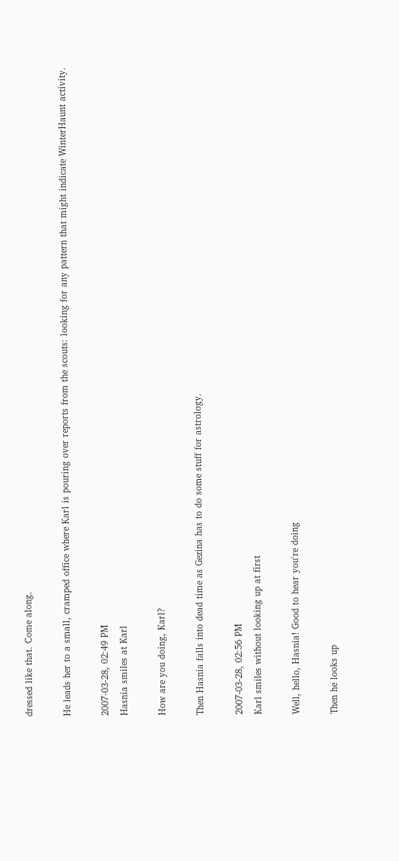dressed like that. Come along.

He leads her to a small, cramped office where Karl is pouring over reports from the scouts: looking for any pattern that might indicate WinterHaunt activity.

2007-03-28, 02:49 PM
Hasnia smiles at Karl

How are you doing, Karl?

Then Hasnia falls into dead time as Gezina has to do some stuff for astrology.

2007-03-28, 02:56 PM
Karl smiles without looking up at first

Well, hello, Hasnia! Good to hear you're doing

Then he looks up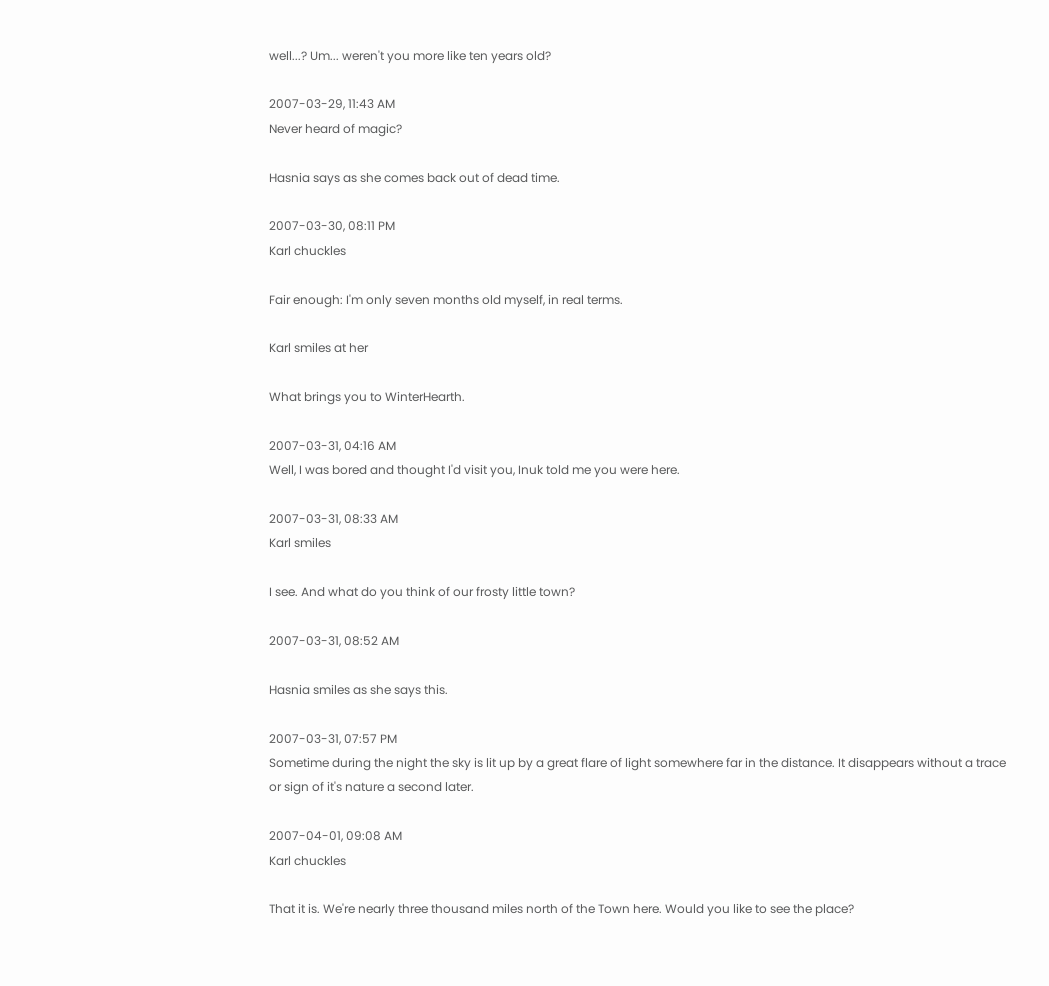well...? Um... weren't you more like ten years old?

2007-03-29, 11:43 AM
Never heard of magic?

Hasnia says as she comes back out of dead time.

2007-03-30, 08:11 PM
Karl chuckles

Fair enough: I'm only seven months old myself, in real terms.

Karl smiles at her

What brings you to WinterHearth.

2007-03-31, 04:16 AM
Well, I was bored and thought I'd visit you, Inuk told me you were here.

2007-03-31, 08:33 AM
Karl smiles

I see. And what do you think of our frosty little town?

2007-03-31, 08:52 AM

Hasnia smiles as she says this.

2007-03-31, 07:57 PM
Sometime during the night the sky is lit up by a great flare of light somewhere far in the distance. It disappears without a trace or sign of it's nature a second later.

2007-04-01, 09:08 AM
Karl chuckles

That it is. We're nearly three thousand miles north of the Town here. Would you like to see the place?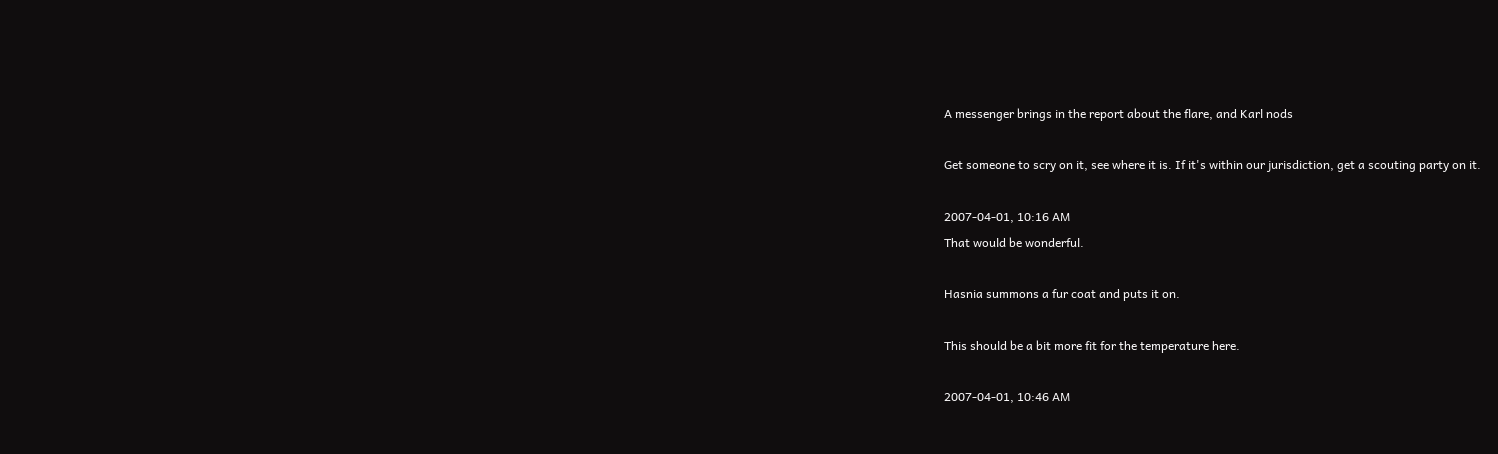A messenger brings in the report about the flare, and Karl nods

Get someone to scry on it, see where it is. If it's within our jurisdiction, get a scouting party on it.

2007-04-01, 10:16 AM
That would be wonderful.

Hasnia summons a fur coat and puts it on.

This should be a bit more fit for the temperature here.

2007-04-01, 10:46 AM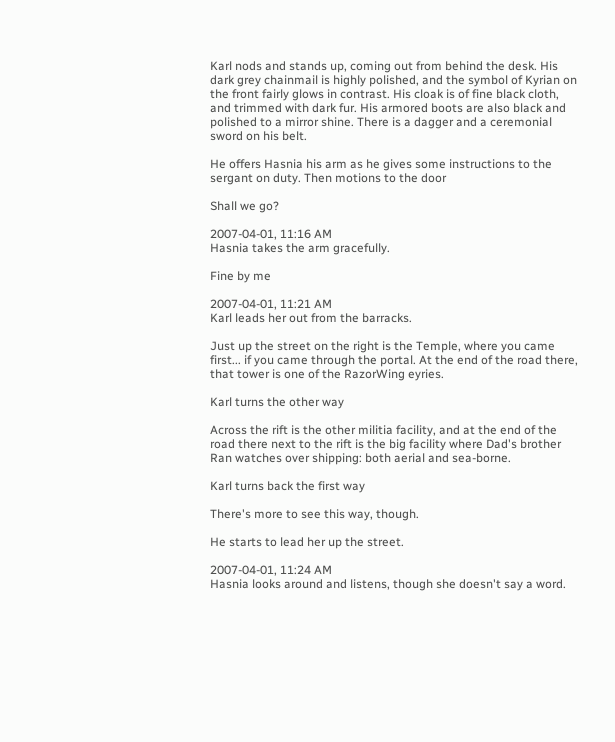Karl nods and stands up, coming out from behind the desk. His dark grey chainmail is highly polished, and the symbol of Kyrian on the front fairly glows in contrast. His cloak is of fine black cloth, and trimmed with dark fur. His armored boots are also black and polished to a mirror shine. There is a dagger and a ceremonial sword on his belt.

He offers Hasnia his arm as he gives some instructions to the sergant on duty. Then motions to the door

Shall we go?

2007-04-01, 11:16 AM
Hasnia takes the arm gracefully.

Fine by me

2007-04-01, 11:21 AM
Karl leads her out from the barracks.

Just up the street on the right is the Temple, where you came first... if you came through the portal. At the end of the road there, that tower is one of the RazorWing eyries.

Karl turns the other way

Across the rift is the other militia facility, and at the end of the road there next to the rift is the big facility where Dad's brother Ran watches over shipping: both aerial and sea-borne.

Karl turns back the first way

There's more to see this way, though.

He starts to lead her up the street.

2007-04-01, 11:24 AM
Hasnia looks around and listens, though she doesn't say a word.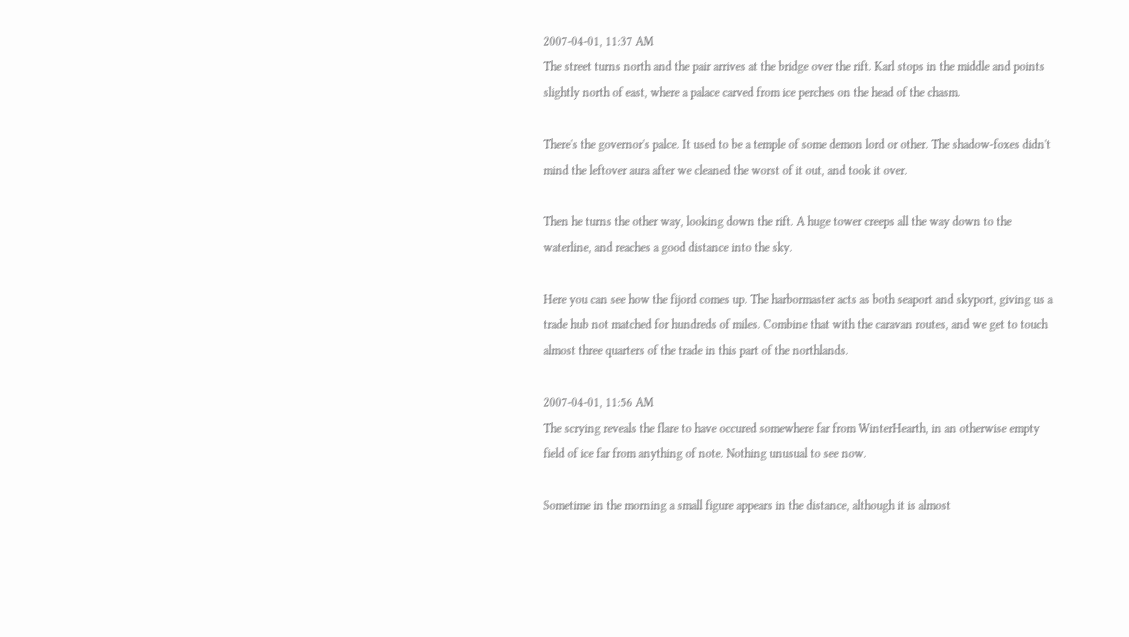2007-04-01, 11:37 AM
The street turns north and the pair arrives at the bridge over the rift. Karl stops in the middle and points slightly north of east, where a palace carved from ice perches on the head of the chasm.

There's the governor's palce. It used to be a temple of some demon lord or other. The shadow-foxes didn't mind the leftover aura after we cleaned the worst of it out, and took it over.

Then he turns the other way, looking down the rift. A huge tower creeps all the way down to the waterline, and reaches a good distance into the sky.

Here you can see how the fijord comes up. The harbormaster acts as both seaport and skyport, giving us a trade hub not matched for hundreds of miles. Combine that with the caravan routes, and we get to touch almost three quarters of the trade in this part of the northlands.

2007-04-01, 11:56 AM
The scrying reveals the flare to have occured somewhere far from WinterHearth, in an otherwise empty field of ice far from anything of note. Nothing unusual to see now.

Sometime in the morning a small figure appears in the distance, although it is almost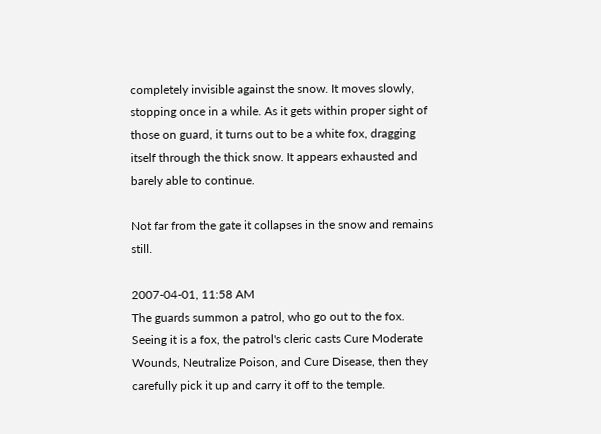completely invisible against the snow. It moves slowly, stopping once in a while. As it gets within proper sight of those on guard, it turns out to be a white fox, dragging itself through the thick snow. It appears exhausted and barely able to continue.

Not far from the gate it collapses in the snow and remains still.

2007-04-01, 11:58 AM
The guards summon a patrol, who go out to the fox. Seeing it is a fox, the patrol's cleric casts Cure Moderate Wounds, Neutralize Poison, and Cure Disease, then they carefully pick it up and carry it off to the temple.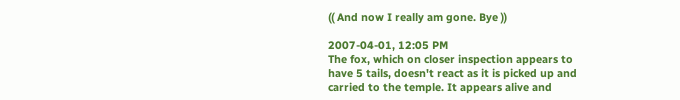(( And now I really am gone. Bye ))

2007-04-01, 12:05 PM
The fox, which on closer inspection appears to have 5 tails, doesn't react as it is picked up and carried to the temple. It appears alive and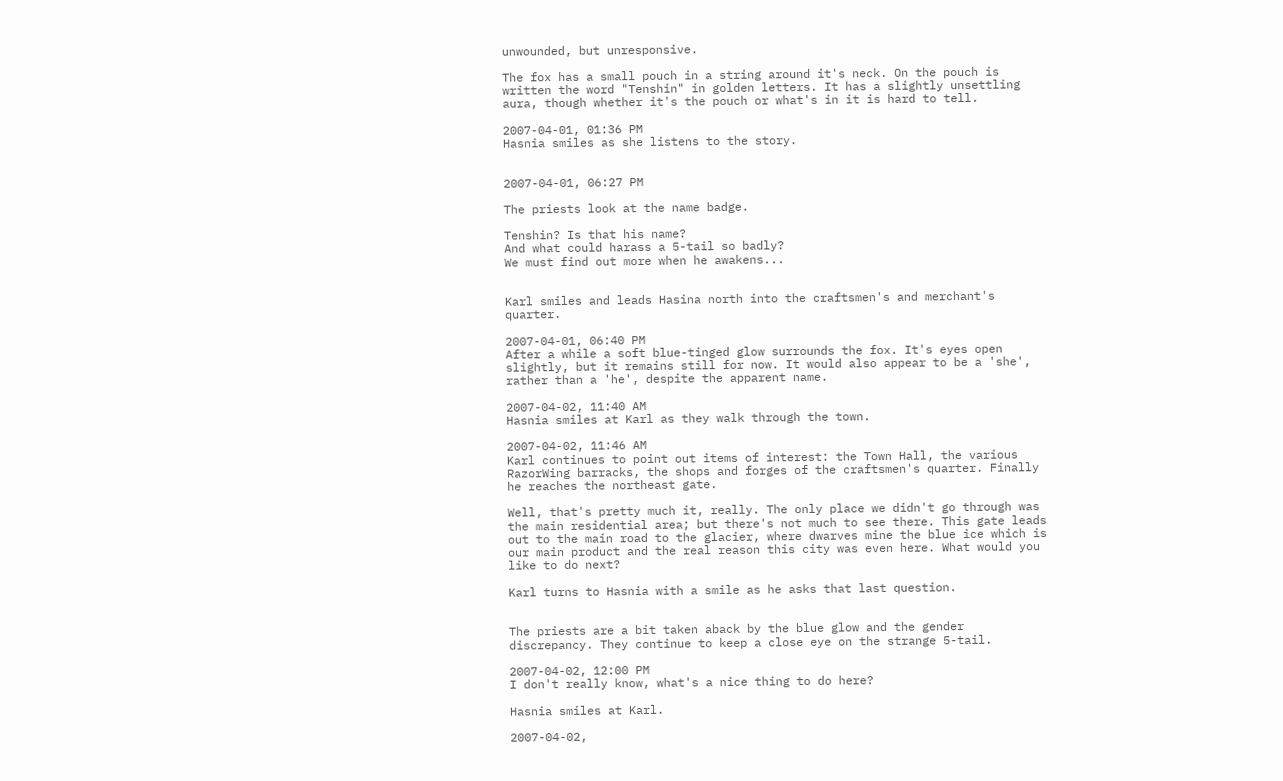unwounded, but unresponsive.

The fox has a small pouch in a string around it's neck. On the pouch is written the word "Tenshin" in golden letters. It has a slightly unsettling aura, though whether it's the pouch or what's in it is hard to tell.

2007-04-01, 01:36 PM
Hasnia smiles as she listens to the story.


2007-04-01, 06:27 PM

The priests look at the name badge.

Tenshin? Is that his name?
And what could harass a 5-tail so badly?
We must find out more when he awakens...


Karl smiles and leads Hasina north into the craftsmen's and merchant's quarter.

2007-04-01, 06:40 PM
After a while a soft blue-tinged glow surrounds the fox. It's eyes open slightly, but it remains still for now. It would also appear to be a 'she', rather than a 'he', despite the apparent name.

2007-04-02, 11:40 AM
Hasnia smiles at Karl as they walk through the town.

2007-04-02, 11:46 AM
Karl continues to point out items of interest: the Town Hall, the various RazorWing barracks, the shops and forges of the craftsmen's quarter. Finally he reaches the northeast gate.

Well, that's pretty much it, really. The only place we didn't go through was the main residential area; but there's not much to see there. This gate leads out to the main road to the glacier, where dwarves mine the blue ice which is our main product and the real reason this city was even here. What would you like to do next?

Karl turns to Hasnia with a smile as he asks that last question.


The priests are a bit taken aback by the blue glow and the gender discrepancy. They continue to keep a close eye on the strange 5-tail.

2007-04-02, 12:00 PM
I don't really know, what's a nice thing to do here?

Hasnia smiles at Karl.

2007-04-02,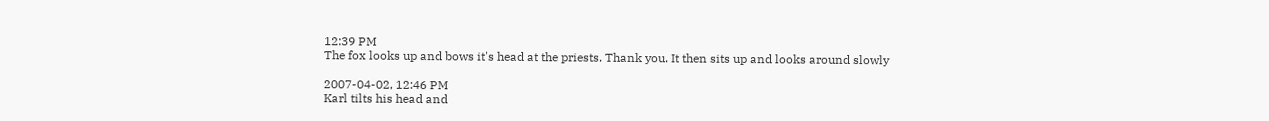12:39 PM
The fox looks up and bows it's head at the priests. Thank you. It then sits up and looks around slowly

2007-04-02, 12:46 PM
Karl tilts his head and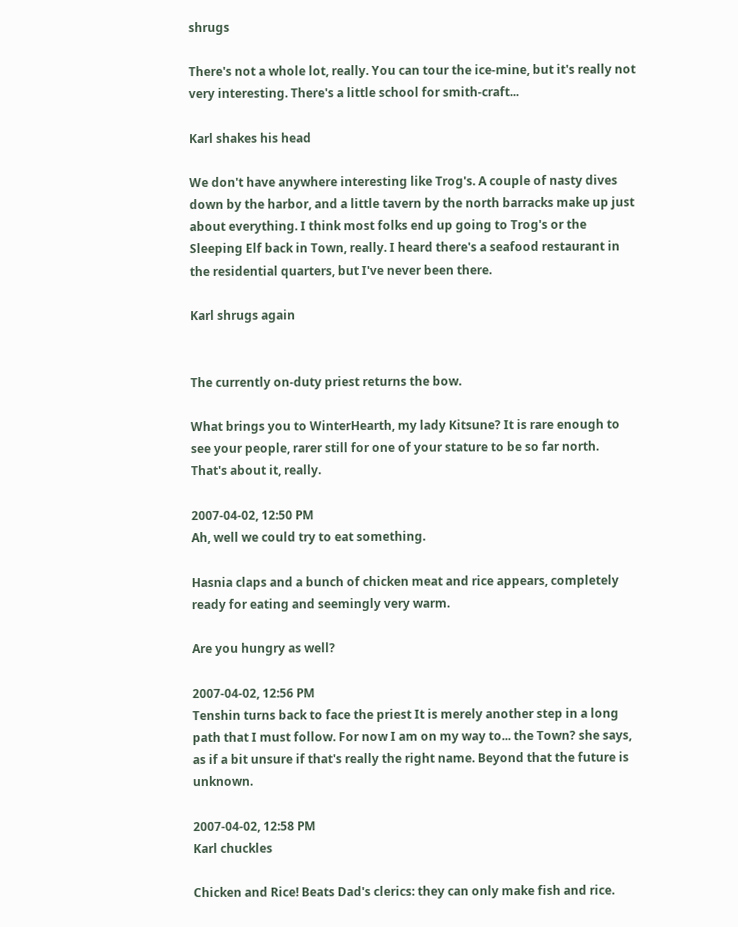shrugs

There's not a whole lot, really. You can tour the ice-mine, but it's really not very interesting. There's a little school for smith-craft...

Karl shakes his head

We don't have anywhere interesting like Trog's. A couple of nasty dives down by the harbor, and a little tavern by the north barracks make up just about everything. I think most folks end up going to Trog's or the Sleeping Elf back in Town, really. I heard there's a seafood restaurant in the residential quarters, but I've never been there.

Karl shrugs again


The currently on-duty priest returns the bow.

What brings you to WinterHearth, my lady Kitsune? It is rare enough to see your people, rarer still for one of your stature to be so far north.
That's about it, really.

2007-04-02, 12:50 PM
Ah, well we could try to eat something.

Hasnia claps and a bunch of chicken meat and rice appears, completely ready for eating and seemingly very warm.

Are you hungry as well?

2007-04-02, 12:56 PM
Tenshin turns back to face the priest It is merely another step in a long path that I must follow. For now I am on my way to... the Town? she says, as if a bit unsure if that's really the right name. Beyond that the future is unknown.

2007-04-02, 12:58 PM
Karl chuckles

Chicken and Rice! Beats Dad's clerics: they can only make fish and rice.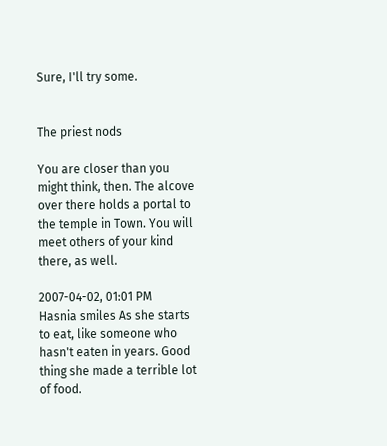Sure, I'll try some.


The priest nods

You are closer than you might think, then. The alcove over there holds a portal to the temple in Town. You will meet others of your kind there, as well.

2007-04-02, 01:01 PM
Hasnia smiles As she starts to eat, like someone who hasn't eaten in years. Good thing she made a terrible lot of food.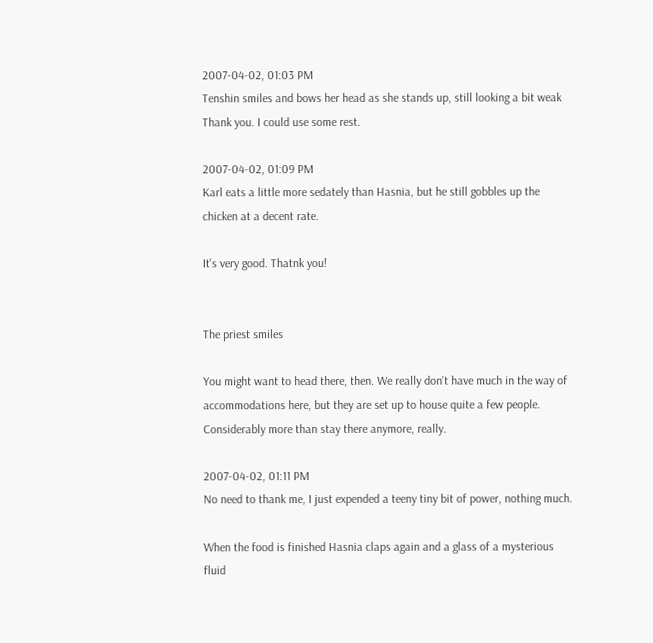2007-04-02, 01:03 PM
Tenshin smiles and bows her head as she stands up, still looking a bit weak Thank you. I could use some rest.

2007-04-02, 01:09 PM
Karl eats a little more sedately than Hasnia, but he still gobbles up the chicken at a decent rate.

It's very good. Thatnk you!


The priest smiles

You might want to head there, then. We really don't have much in the way of accommodations here, but they are set up to house quite a few people. Considerably more than stay there anymore, really.

2007-04-02, 01:11 PM
No need to thank me, I just expended a teeny tiny bit of power, nothing much.

When the food is finished Hasnia claps again and a glass of a mysterious fluid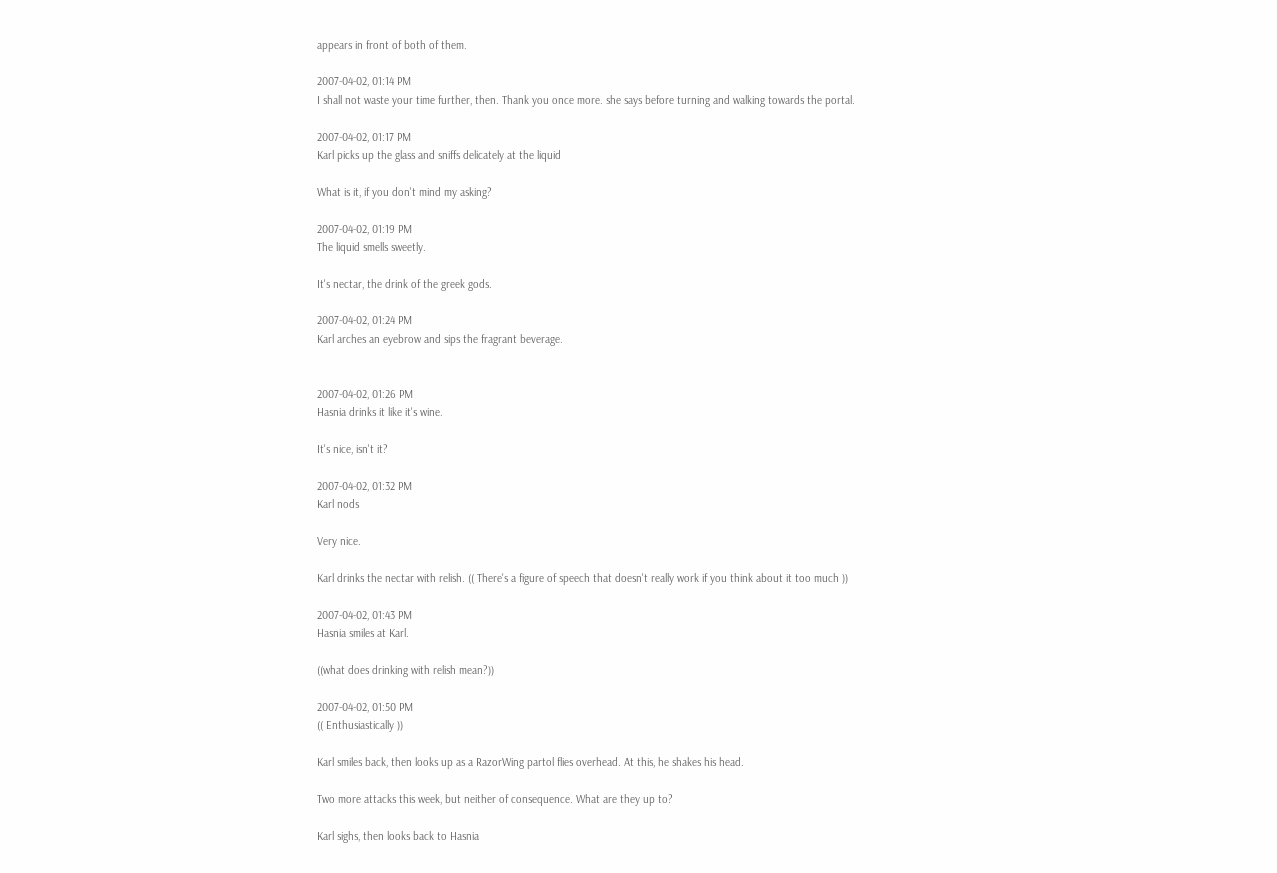appears in front of both of them.

2007-04-02, 01:14 PM
I shall not waste your time further, then. Thank you once more. she says before turning and walking towards the portal.

2007-04-02, 01:17 PM
Karl picks up the glass and sniffs delicately at the liquid

What is it, if you don't mind my asking?

2007-04-02, 01:19 PM
The liquid smells sweetly.

It's nectar, the drink of the greek gods.

2007-04-02, 01:24 PM
Karl arches an eyebrow and sips the fragrant beverage.


2007-04-02, 01:26 PM
Hasnia drinks it like it's wine.

It's nice, isn't it?

2007-04-02, 01:32 PM
Karl nods

Very nice.

Karl drinks the nectar with relish. (( There's a figure of speech that doesn't really work if you think about it too much ))

2007-04-02, 01:43 PM
Hasnia smiles at Karl.

((what does drinking with relish mean?))

2007-04-02, 01:50 PM
(( Enthusiastically ))

Karl smiles back, then looks up as a RazorWing partol flies overhead. At this, he shakes his head.

Two more attacks this week, but neither of consequence. What are they up to?

Karl sighs, then looks back to Hasnia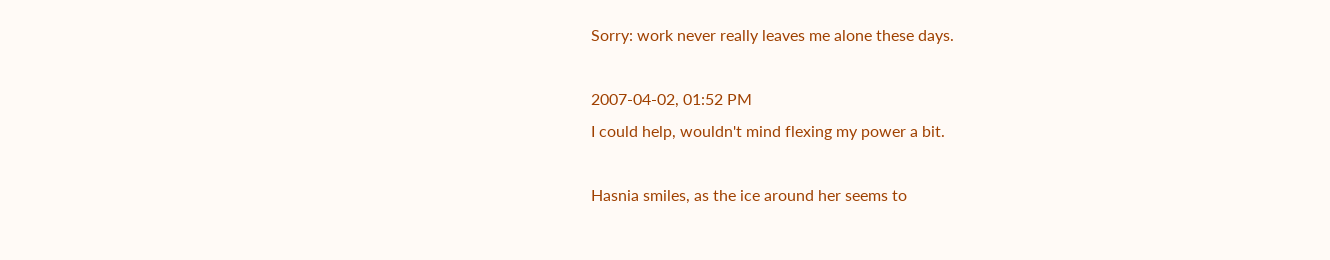Sorry: work never really leaves me alone these days.

2007-04-02, 01:52 PM
I could help, wouldn't mind flexing my power a bit.

Hasnia smiles, as the ice around her seems to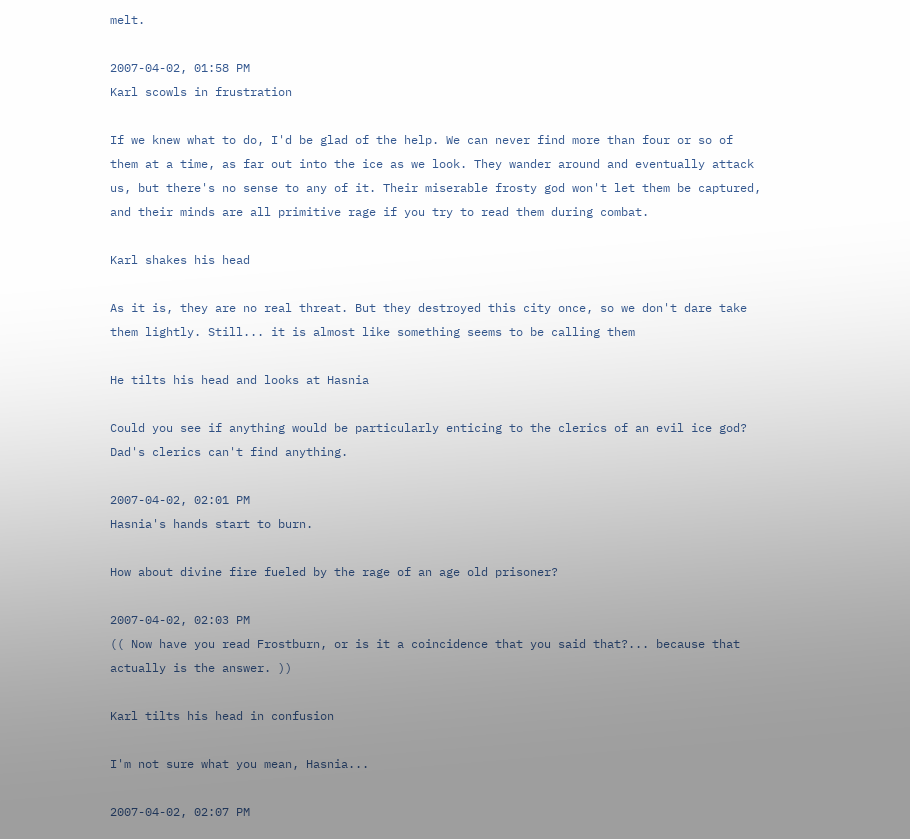melt.

2007-04-02, 01:58 PM
Karl scowls in frustration

If we knew what to do, I'd be glad of the help. We can never find more than four or so of them at a time, as far out into the ice as we look. They wander around and eventually attack us, but there's no sense to any of it. Their miserable frosty god won't let them be captured, and their minds are all primitive rage if you try to read them during combat.

Karl shakes his head

As it is, they are no real threat. But they destroyed this city once, so we don't dare take them lightly. Still... it is almost like something seems to be calling them

He tilts his head and looks at Hasnia

Could you see if anything would be particularly enticing to the clerics of an evil ice god? Dad's clerics can't find anything.

2007-04-02, 02:01 PM
Hasnia's hands start to burn.

How about divine fire fueled by the rage of an age old prisoner?

2007-04-02, 02:03 PM
(( Now have you read Frostburn, or is it a coincidence that you said that?... because that actually is the answer. ))

Karl tilts his head in confusion

I'm not sure what you mean, Hasnia...

2007-04-02, 02:07 PM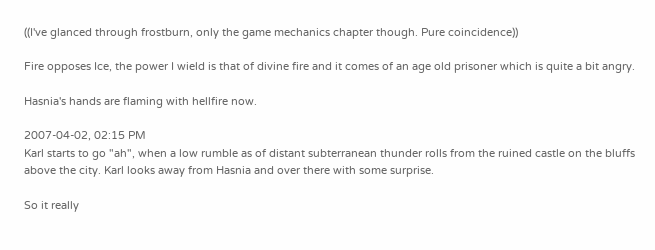((I've glanced through frostburn, only the game mechanics chapter though. Pure coincidence))

Fire opposes Ice, the power I wield is that of divine fire and it comes of an age old prisoner which is quite a bit angry.

Hasnia's hands are flaming with hellfire now.

2007-04-02, 02:15 PM
Karl starts to go "ah", when a low rumble as of distant subterranean thunder rolls from the ruined castle on the bluffs above the city. Karl looks away from Hasnia and over there with some surprise.

So it really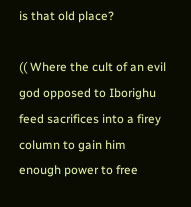is that old place?

(( Where the cult of an evil god opposed to Iborighu feed sacrifices into a firey column to gain him enough power to free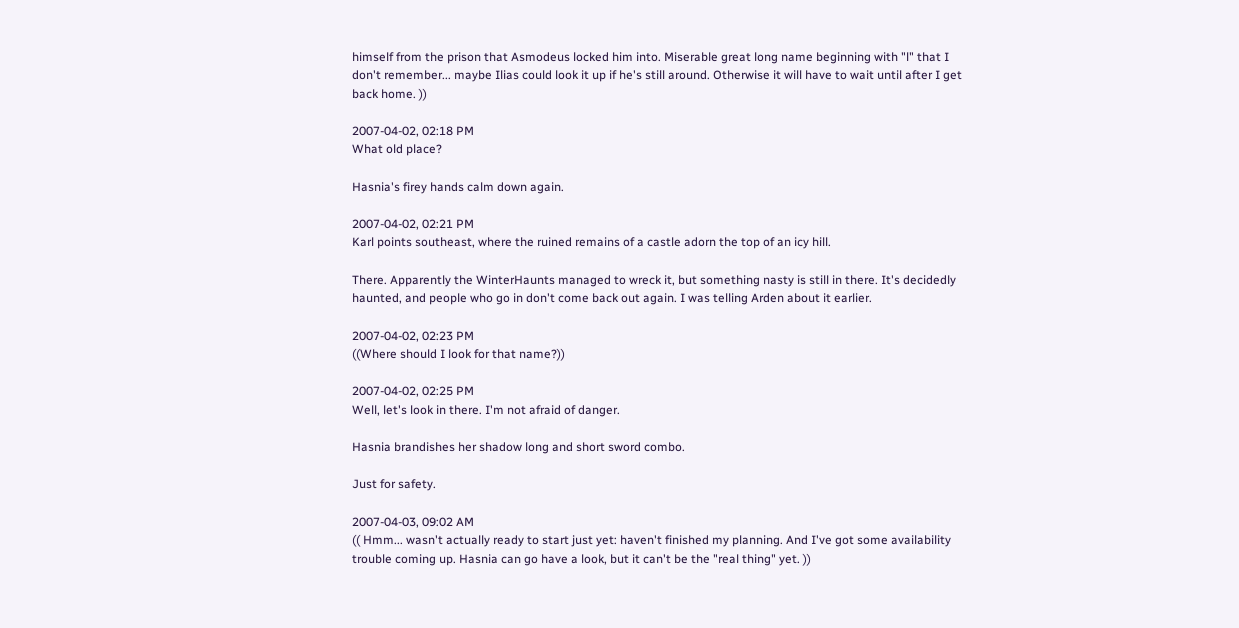himself from the prison that Asmodeus locked him into. Miserable great long name beginning with "l" that I don't remember... maybe Ilias could look it up if he's still around. Otherwise it will have to wait until after I get back home. ))

2007-04-02, 02:18 PM
What old place?

Hasnia's firey hands calm down again.

2007-04-02, 02:21 PM
Karl points southeast, where the ruined remains of a castle adorn the top of an icy hill.

There. Apparently the WinterHaunts managed to wreck it, but something nasty is still in there. It's decidedly haunted, and people who go in don't come back out again. I was telling Arden about it earlier.

2007-04-02, 02:23 PM
((Where should I look for that name?))

2007-04-02, 02:25 PM
Well, let's look in there. I'm not afraid of danger.

Hasnia brandishes her shadow long and short sword combo.

Just for safety.

2007-04-03, 09:02 AM
(( Hmm... wasn't actually ready to start just yet: haven't finished my planning. And I've got some availability trouble coming up. Hasnia can go have a look, but it can't be the "real thing" yet. ))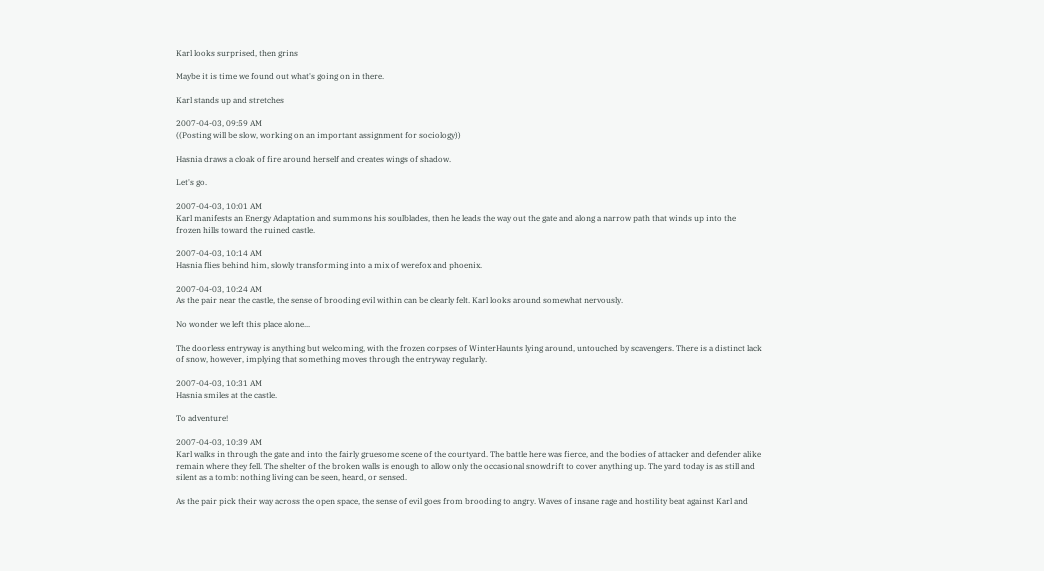Karl looks surprised, then grins

Maybe it is time we found out what's going on in there.

Karl stands up and stretches

2007-04-03, 09:59 AM
((Posting will be slow, working on an important assignment for sociology))

Hasnia draws a cloak of fire around herself and creates wings of shadow.

Let's go.

2007-04-03, 10:01 AM
Karl manifests an Energy Adaptation and summons his soulblades, then he leads the way out the gate and along a narrow path that winds up into the frozen hills toward the ruined castle.

2007-04-03, 10:14 AM
Hasnia flies behind him, slowly transforming into a mix of werefox and phoenix.

2007-04-03, 10:24 AM
As the pair near the castle, the sense of brooding evil within can be clearly felt. Karl looks around somewhat nervously.

No wonder we left this place alone...

The doorless entryway is anything but welcoming, with the frozen corpses of WinterHaunts lying around, untouched by scavengers. There is a distinct lack of snow, however, implying that something moves through the entryway regularly.

2007-04-03, 10:31 AM
Hasnia smiles at the castle.

To adventure!

2007-04-03, 10:39 AM
Karl walks in through the gate and into the fairly gruesome scene of the courtyard. The battle here was fierce, and the bodies of attacker and defender alike remain where they fell. The shelter of the broken walls is enough to allow only the occasional snowdrift to cover anything up. The yard today is as still and silent as a tomb: nothing living can be seen, heard, or sensed.

As the pair pick their way across the open space, the sense of evil goes from brooding to angry. Waves of insane rage and hostility beat against Karl and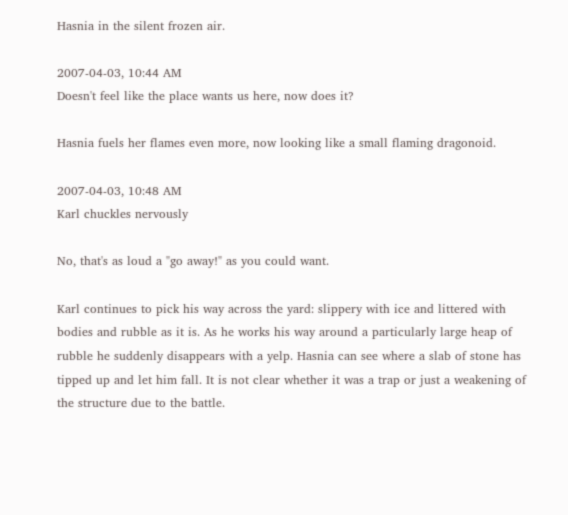Hasnia in the silent frozen air.

2007-04-03, 10:44 AM
Doesn't feel like the place wants us here, now does it?

Hasnia fuels her flames even more, now looking like a small flaming dragonoid.

2007-04-03, 10:48 AM
Karl chuckles nervously

No, that's as loud a "go away!" as you could want.

Karl continues to pick his way across the yard: slippery with ice and littered with bodies and rubble as it is. As he works his way around a particularly large heap of rubble he suddenly disappears with a yelp. Hasnia can see where a slab of stone has tipped up and let him fall. It is not clear whether it was a trap or just a weakening of the structure due to the battle.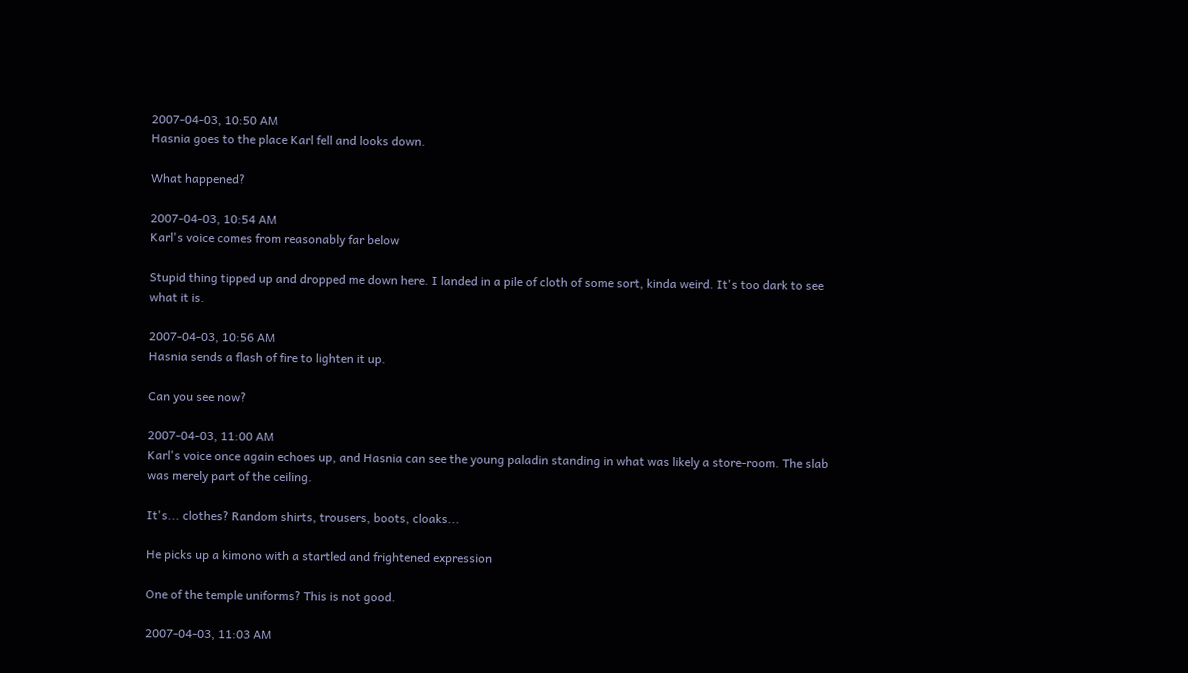2007-04-03, 10:50 AM
Hasnia goes to the place Karl fell and looks down.

What happened?

2007-04-03, 10:54 AM
Karl's voice comes from reasonably far below

Stupid thing tipped up and dropped me down here. I landed in a pile of cloth of some sort, kinda weird. It's too dark to see what it is.

2007-04-03, 10:56 AM
Hasnia sends a flash of fire to lighten it up.

Can you see now?

2007-04-03, 11:00 AM
Karl's voice once again echoes up, and Hasnia can see the young paladin standing in what was likely a store-room. The slab was merely part of the ceiling.

It's... clothes? Random shirts, trousers, boots, cloaks...

He picks up a kimono with a startled and frightened expression

One of the temple uniforms? This is not good.

2007-04-03, 11:03 AM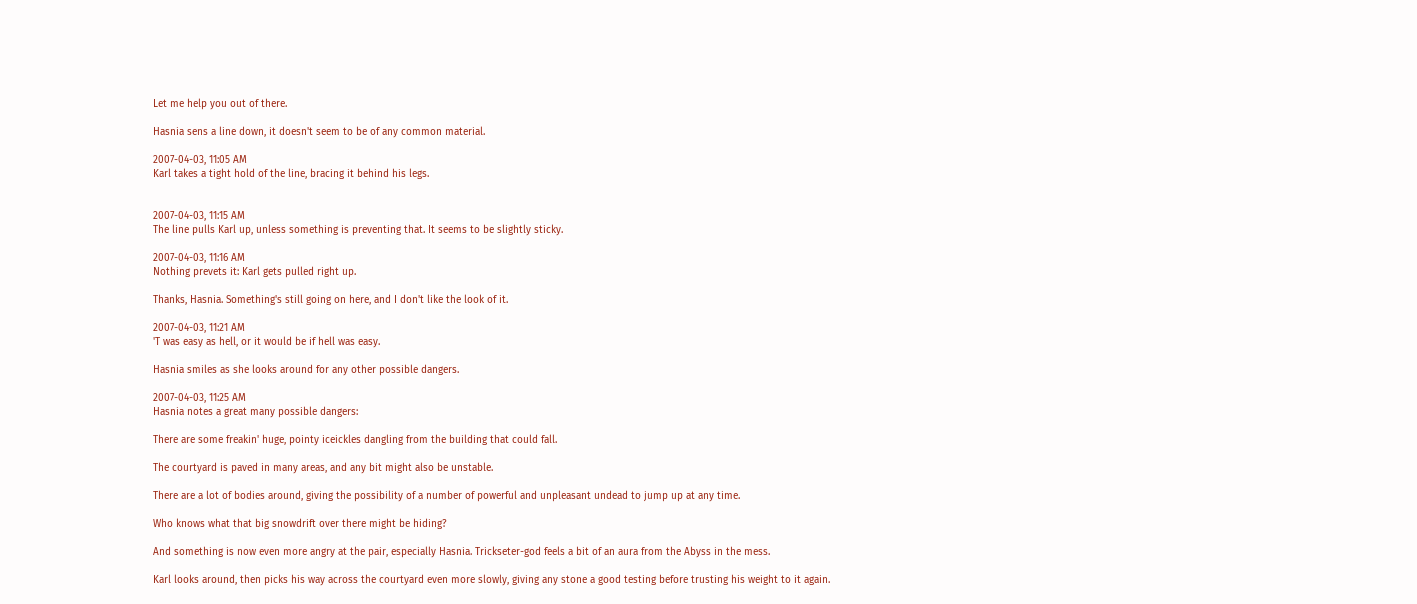Let me help you out of there.

Hasnia sens a line down, it doesn't seem to be of any common material.

2007-04-03, 11:05 AM
Karl takes a tight hold of the line, bracing it behind his legs.


2007-04-03, 11:15 AM
The line pulls Karl up, unless something is preventing that. It seems to be slightly sticky.

2007-04-03, 11:16 AM
Nothing prevets it: Karl gets pulled right up.

Thanks, Hasnia. Something's still going on here, and I don't like the look of it.

2007-04-03, 11:21 AM
'T was easy as hell, or it would be if hell was easy.

Hasnia smiles as she looks around for any other possible dangers.

2007-04-03, 11:25 AM
Hasnia notes a great many possible dangers:

There are some freakin' huge, pointy iceickles dangling from the building that could fall.

The courtyard is paved in many areas, and any bit might also be unstable.

There are a lot of bodies around, giving the possibility of a number of powerful and unpleasant undead to jump up at any time.

Who knows what that big snowdrift over there might be hiding?

And something is now even more angry at the pair, especially Hasnia. Trickseter-god feels a bit of an aura from the Abyss in the mess.

Karl looks around, then picks his way across the courtyard even more slowly, giving any stone a good testing before trusting his weight to it again.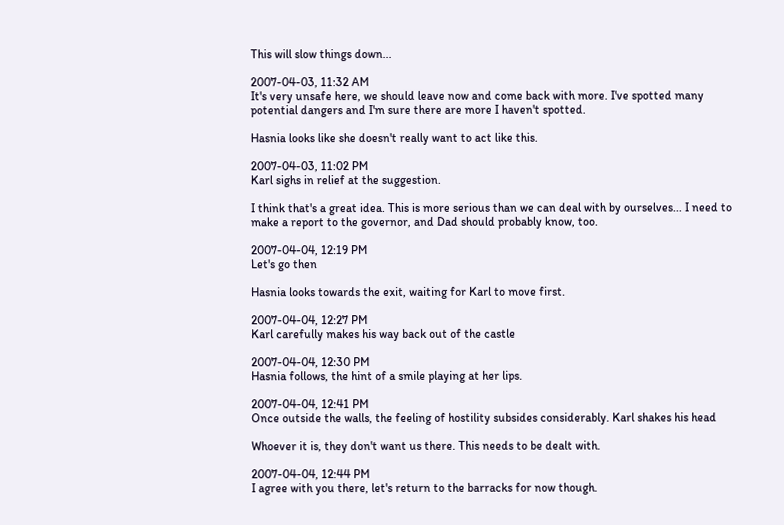This will slow things down...

2007-04-03, 11:32 AM
It's very unsafe here, we should leave now and come back with more. I've spotted many potential dangers and I'm sure there are more I haven't spotted.

Hasnia looks like she doesn't really want to act like this.

2007-04-03, 11:02 PM
Karl sighs in relief at the suggestion.

I think that's a great idea. This is more serious than we can deal with by ourselves... I need to make a report to the governor, and Dad should probably know, too.

2007-04-04, 12:19 PM
Let's go then

Hasnia looks towards the exit, waiting for Karl to move first.

2007-04-04, 12:27 PM
Karl carefully makes his way back out of the castle

2007-04-04, 12:30 PM
Hasnia follows, the hint of a smile playing at her lips.

2007-04-04, 12:41 PM
Once outside the walls, the feeling of hostility subsides considerably. Karl shakes his head

Whoever it is, they don't want us there. This needs to be dealt with.

2007-04-04, 12:44 PM
I agree with you there, let's return to the barracks for now though.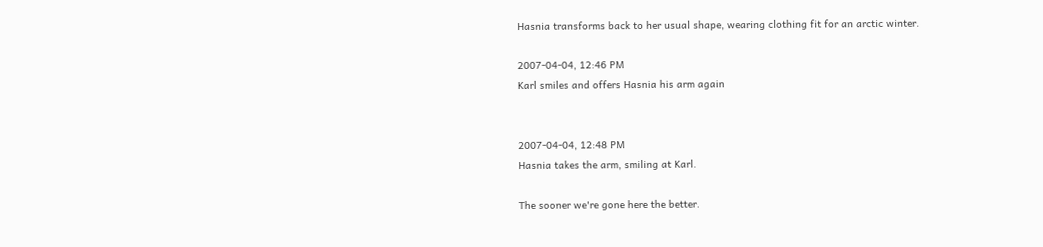Hasnia transforms back to her usual shape, wearing clothing fit for an arctic winter.

2007-04-04, 12:46 PM
Karl smiles and offers Hasnia his arm again


2007-04-04, 12:48 PM
Hasnia takes the arm, smiling at Karl.

The sooner we're gone here the better.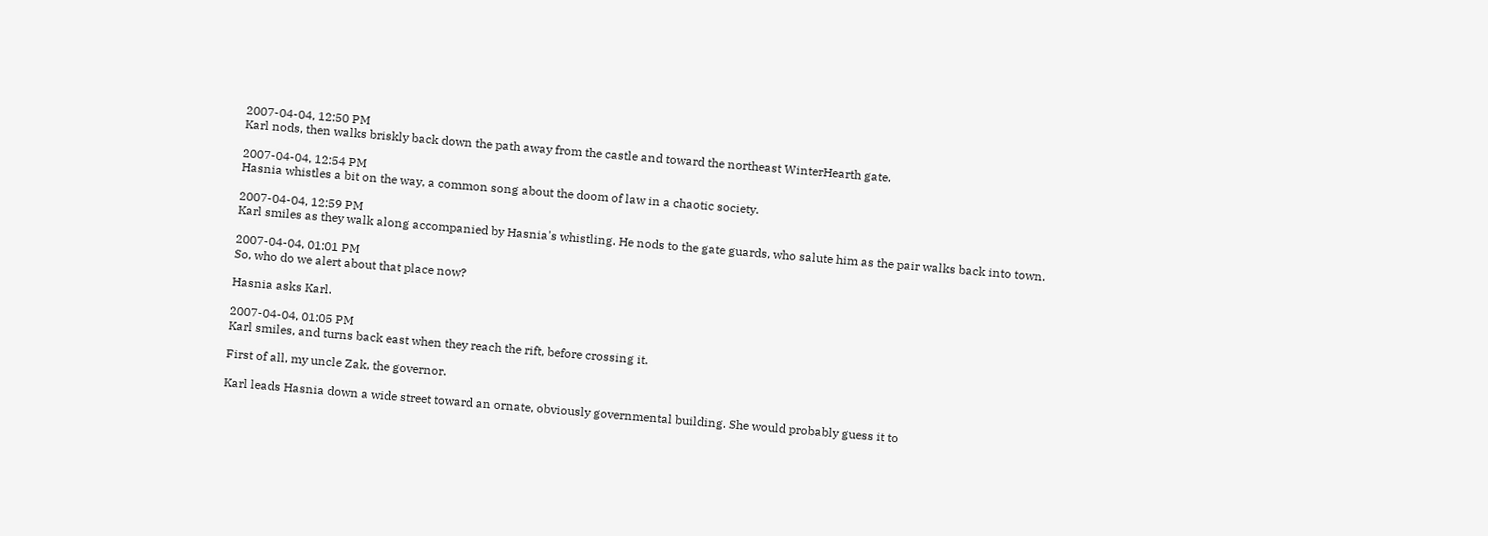2007-04-04, 12:50 PM
Karl nods, then walks briskly back down the path away from the castle and toward the northeast WinterHearth gate.

2007-04-04, 12:54 PM
Hasnia whistles a bit on the way, a common song about the doom of law in a chaotic society.

2007-04-04, 12:59 PM
Karl smiles as they walk along accompanied by Hasnia's whistling. He nods to the gate guards, who salute him as the pair walks back into town.

2007-04-04, 01:01 PM
So, who do we alert about that place now?

Hasnia asks Karl.

2007-04-04, 01:05 PM
Karl smiles, and turns back east when they reach the rift, before crossing it.

First of all, my uncle Zak, the governor.

Karl leads Hasnia down a wide street toward an ornate, obviously governmental building. She would probably guess it to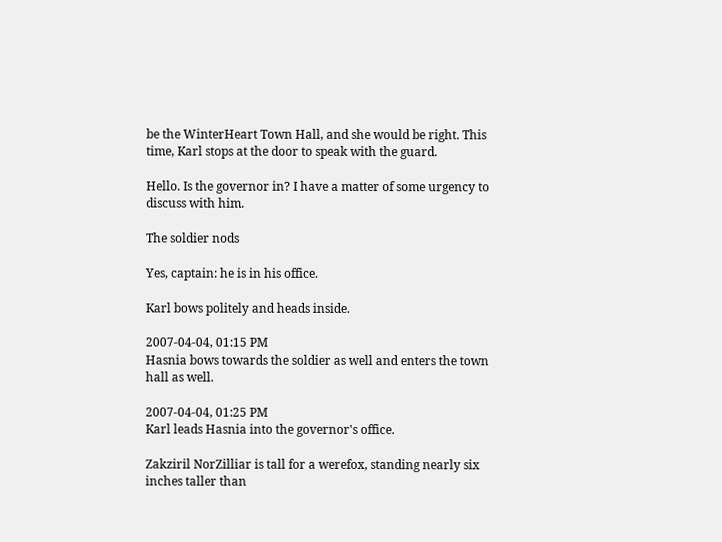be the WinterHeart Town Hall, and she would be right. This time, Karl stops at the door to speak with the guard.

Hello. Is the governor in? I have a matter of some urgency to discuss with him.

The soldier nods

Yes, captain: he is in his office.

Karl bows politely and heads inside.

2007-04-04, 01:15 PM
Hasnia bows towards the soldier as well and enters the town hall as well.

2007-04-04, 01:25 PM
Karl leads Hasnia into the governor's office.

Zakziril NorZilliar is tall for a werefox, standing nearly six inches taller than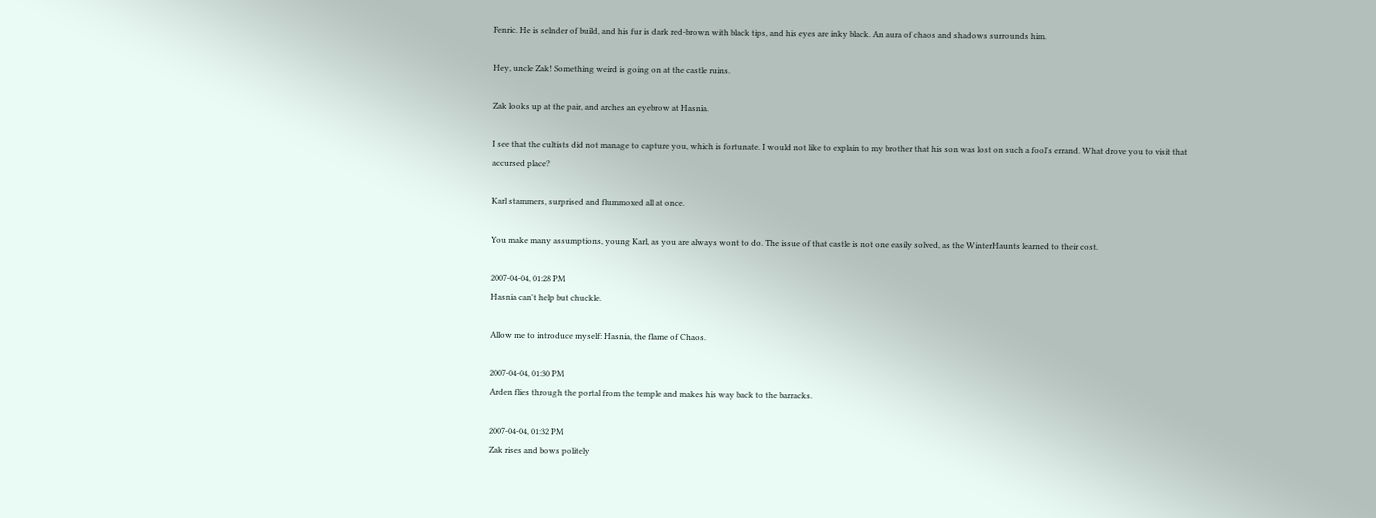Fenric. He is selnder of build, and his fur is dark red-brown with black tips, and his eyes are inky black. An aura of chaos and shadows surrounds him.

Hey, uncle Zak! Something weird is going on at the castle ruins.

Zak looks up at the pair, and arches an eyebrow at Hasnia.

I see that the cultists did not manage to capture you, which is fortunate. I would not like to explain to my brother that his son was lost on such a fool's errand. What drove you to visit that accursed place?

Karl stammers, surprised and flummoxed all at once.

You make many assumptions, young Karl, as you are always wont to do. The issue of that castle is not one easily solved, as the WinterHaunts learned to their cost.

2007-04-04, 01:28 PM
Hasnia can't help but chuckle.

Allow me to introduce myself: Hasnia, the flame of Chaos.

2007-04-04, 01:30 PM
Arden flies through the portal from the temple and makes his way back to the barracks.

2007-04-04, 01:32 PM
Zak rises and bows politely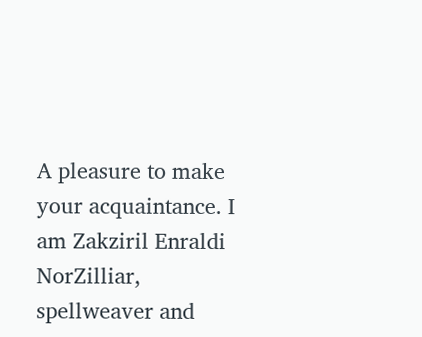A pleasure to make your acquaintance. I am Zakziril Enraldi NorZilliar, spellweaver and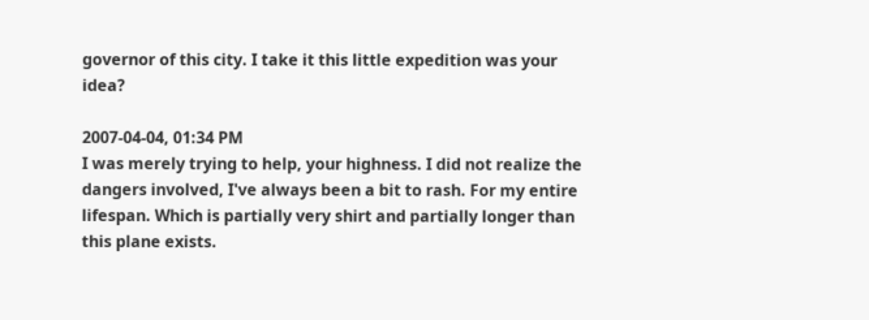governor of this city. I take it this little expedition was your idea?

2007-04-04, 01:34 PM
I was merely trying to help, your highness. I did not realize the dangers involved, I've always been a bit to rash. For my entire lifespan. Which is partially very shirt and partially longer than this plane exists.